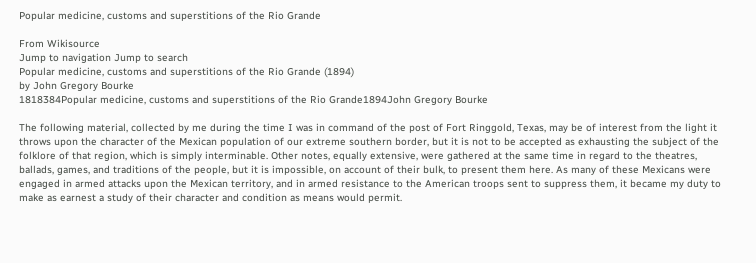Popular medicine, customs and superstitions of the Rio Grande

From Wikisource
Jump to navigation Jump to search
Popular medicine, customs and superstitions of the Rio Grande (1894)
by John Gregory Bourke
1818384Popular medicine, customs and superstitions of the Rio Grande1894John Gregory Bourke

The following material, collected by me during the time I was in command of the post of Fort Ringgold, Texas, may be of interest from the light it throws upon the character of the Mexican population of our extreme southern border, but it is not to be accepted as exhausting the subject of the folklore of that region, which is simply interminable. Other notes, equally extensive, were gathered at the same time in regard to the theatres, ballads, games, and traditions of the people, but it is impossible, on account of their bulk, to present them here. As many of these Mexicans were engaged in armed attacks upon the Mexican territory, and in armed resistance to the American troops sent to suppress them, it became my duty to make as earnest a study of their character and condition as means would permit.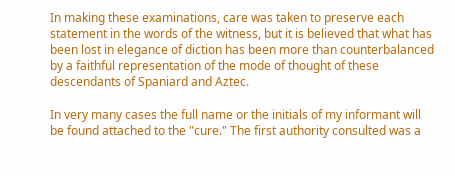In making these examinations, care was taken to preserve each statement in the words of the witness, but it is believed that what has been lost in elegance of diction has been more than counterbalanced by a faithful representation of the mode of thought of these descendants of Spaniard and Aztec.

In very many cases the full name or the initials of my informant will be found attached to the "cure." The first authority consulted was a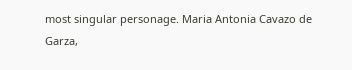most singular personage. Maria Antonia Cavazo de Garza,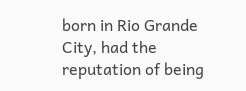born in Rio Grande City, had the reputation of being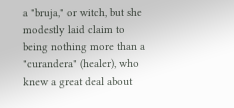a "bruja," or witch, but she modestly laid claim to being nothing more than a "curandera" (healer), who knew a great deal about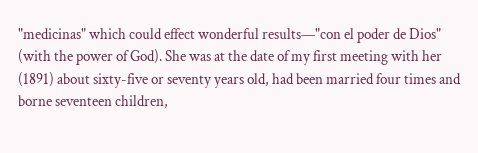"medicinas" which could effect wonderful results—"con el poder de Dios" (with the power of God). She was at the date of my first meeting with her (1891) about sixty-five or seventy years old, had been married four times and borne seventeen children,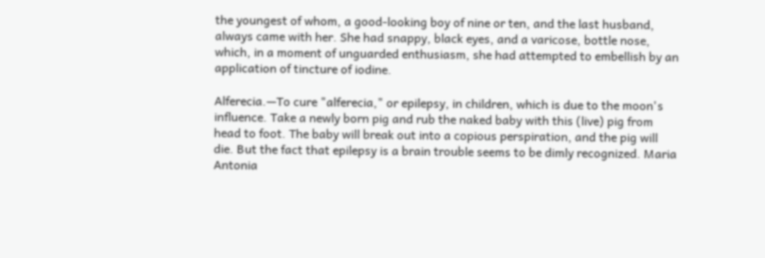the youngest of whom, a good-looking boy of nine or ten, and the last husband, always came with her. She had snappy, black eyes, and a varicose, bottle nose, which, in a moment of unguarded enthusiasm, she had attempted to embellish by an application of tincture of iodine.

Alferecia.—To cure "alferecia," or epilepsy, in children, which is due to the moon's influence. Take a newly born pig and rub the naked baby with this (live) pig from head to foot. The baby will break out into a copious perspiration, and the pig will die. But the fact that epilepsy is a brain trouble seems to be dimly recognized. Maria Antonia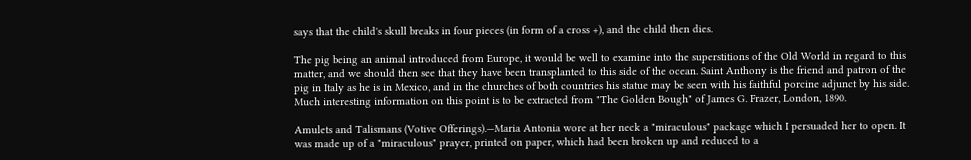says that the child's skull breaks in four pieces (in form of a cross +), and the child then dies.

The pig being an animal introduced from Europe, it would be well to examine into the superstitions of the Old World in regard to this matter, and we should then see that they have been transplanted to this side of the ocean. Saint Anthony is the friend and patron of the pig in Italy as he is in Mexico, and in the churches of both countries his statue may be seen with his faithful porcine adjunct by his side. Much interesting information on this point is to be extracted from "The Golden Bough" of James G. Frazer, London, 1890.

Amulets and Talismans (Votive Offerings).—Maria Antonia wore at her neck a "miraculous" package which I persuaded her to open. It was made up of a "miraculous" prayer, printed on paper, which had been broken up and reduced to a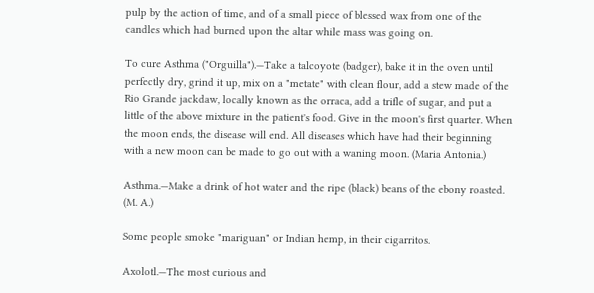pulp by the action of time, and of a small piece of blessed wax from one of the candles which had burned upon the altar while mass was going on.

To cure Asthma ("Orguilla").—Take a talcoyote (badger), bake it in the oven until perfectly dry, grind it up, mix on a "metate" with clean flour, add a stew made of the Rio Grande jackdaw, locally known as the orraca, add a trifle of sugar, and put a little of the above mixture in the patient's food. Give in the moon's first quarter. When the moon ends, the disease will end. All diseases which have had their beginning with a new moon can be made to go out with a waning moon. (Maria Antonia.)

Asthma.—Make a drink of hot water and the ripe (black) beans of the ebony roasted. (M. A.)

Some people smoke "mariguan" or Indian hemp, in their cigarritos.

Axolotl.—The most curious and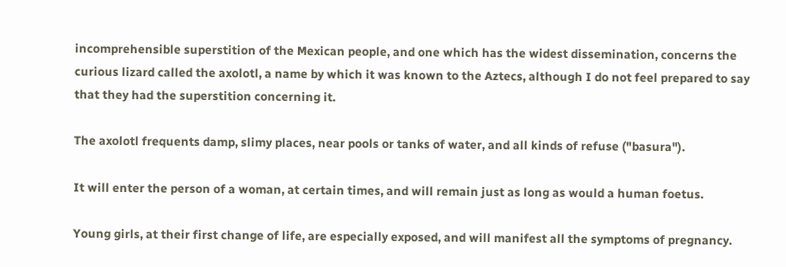incomprehensible superstition of the Mexican people, and one which has the widest dissemination, concerns the curious lizard called the axolotl, a name by which it was known to the Aztecs, although I do not feel prepared to say that they had the superstition concerning it.

The axolotl frequents damp, slimy places, near pools or tanks of water, and all kinds of refuse ("basura").

It will enter the person of a woman, at certain times, and will remain just as long as would a human foetus.

Young girls, at their first change of life, are especially exposed, and will manifest all the symptoms of pregnancy.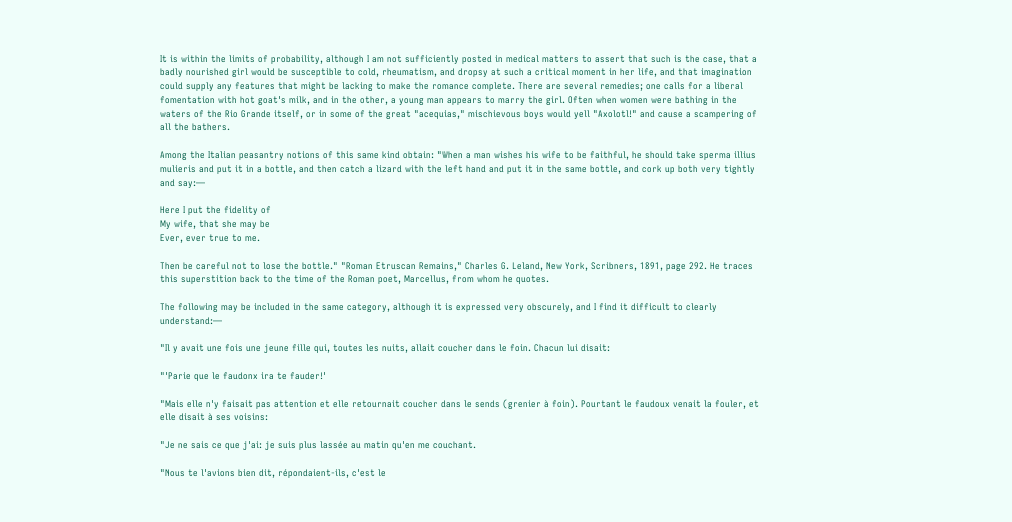It is within the limits of probability, although I am not sufficiently posted in medical matters to assert that such is the case, that a badly nourished girl would be susceptible to cold, rheumatism, and dropsy at such a critical moment in her life, and that imagination could supply any features that might be lacking to make the romance complete. There are several remedies; one calls for a liberal fomentation with hot goat's milk, and in the other, a young man appears to marry the girl. Often when women were bathing in the waters of the Rio Grande itself, or in some of the great "acequias," mischievous boys would yell "Axolotl!" and cause a scampering of all the bathers.

Among the Italian peasantry notions of this same kind obtain: "When a man wishes his wife to be faithful, he should take sperma illius mulieris and put it in a bottle, and then catch a lizard with the left hand and put it in the same bottle, and cork up both very tightly and say:—

Here I put the fidelity of
My wife, that she may be
Ever, ever true to me.

Then be careful not to lose the bottle." "Roman Etruscan Remains," Charles G. Leland, New York, Scribners, 1891, page 292. He traces this superstition back to the time of the Roman poet, Marcellus, from whom he quotes.

The following may be included in the same category, although it is expressed very obscurely, and I find it difficult to clearly understand:—

"Il y avait une fois une jeune fille qui, toutes les nuits, allait coucher dans le foin. Chacun lui disait:

"'Parie que le faudonx ira te fauder!'

"Mais elle n'y faisait pas attention et elle retournait coucher dans le sends (grenier à foin). Pourtant le faudoux venait la fouler, et elle disait à ses voisins:

"Je ne sais ce que j'ai: je suis plus lassée au matin qu'en me couchant.

"Nous te l'avions bien dit, répondaient-ils, c'est le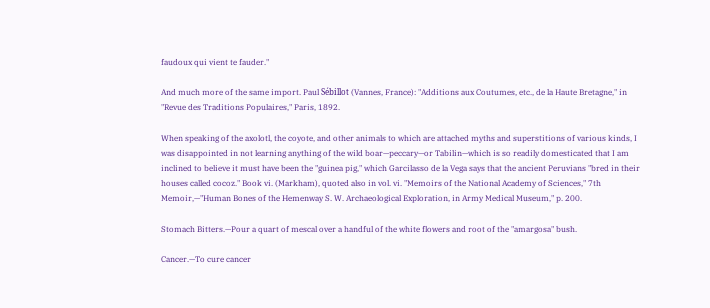faudoux qui vient te fauder."

And much more of the same import. Paul Sébillot (Vannes, France): "Additions aux Coutumes, etc., de la Haute Bretagne," in "Revue des Traditions Populaires," Paris, 1892.

When speaking of the axolotl, the coyote, and other animals to which are attached myths and superstitions of various kinds, I was disappointed in not learning anything of the wild boar—peccary—or Tabilin—which is so readily domesticated that I am inclined to believe it must have been the "guinea pig," which Garcilasso de la Vega says that the ancient Peruvians "bred in their houses called cocoz." Book vi. (Markham), quoted also in vol. vi. "Memoirs of the National Academy of Sciences," 7th Memoir,—"Human Bones of the Hemenway S. W. Archaeological Exploration, in Army Medical Museum," p. 200.

Stomach Bitters.—Pour a quart of mescal over a handful of the white flowers and root of the "amargosa" bush.

Cancer.—To cure cancer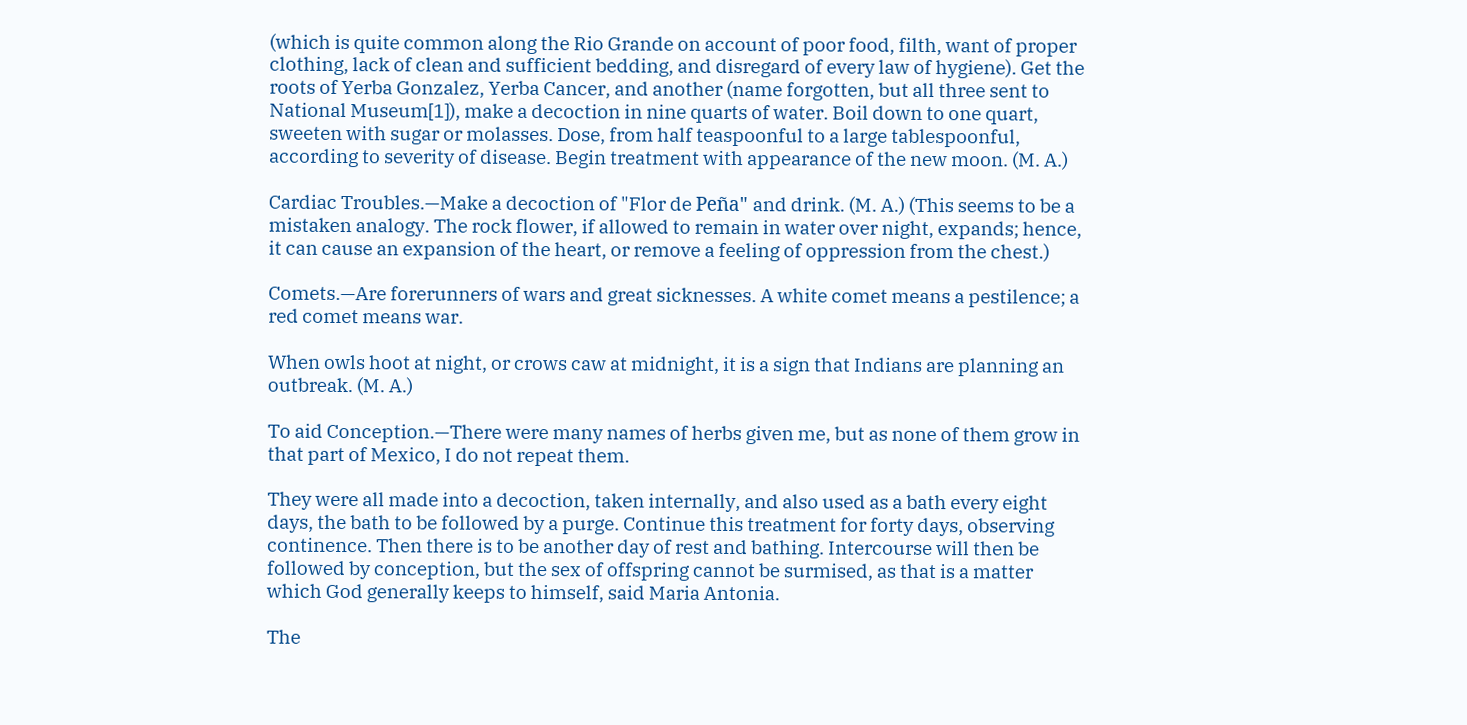(which is quite common along the Rio Grande on account of poor food, filth, want of proper clothing, lack of clean and sufficient bedding, and disregard of every law of hygiene). Get the roots of Yerba Gonzalez, Yerba Cancer, and another (name forgotten, but all three sent to National Museum[1]), make a decoction in nine quarts of water. Boil down to one quart, sweeten with sugar or molasses. Dose, from half teaspoonful to a large tablespoonful, according to severity of disease. Begin treatment with appearance of the new moon. (M. A.)

Cardiac Troubles.—Make a decoction of "Flor de Peña" and drink. (M. A.) (This seems to be a mistaken analogy. The rock flower, if allowed to remain in water over night, expands; hence, it can cause an expansion of the heart, or remove a feeling of oppression from the chest.)

Comets.—Are forerunners of wars and great sicknesses. A white comet means a pestilence; a red comet means war.

When owls hoot at night, or crows caw at midnight, it is a sign that Indians are planning an outbreak. (M. A.)

To aid Conception.—There were many names of herbs given me, but as none of them grow in that part of Mexico, I do not repeat them.

They were all made into a decoction, taken internally, and also used as a bath every eight days, the bath to be followed by a purge. Continue this treatment for forty days, observing continence. Then there is to be another day of rest and bathing. Intercourse will then be followed by conception, but the sex of offspring cannot be surmised, as that is a matter which God generally keeps to himself, said Maria Antonia.

The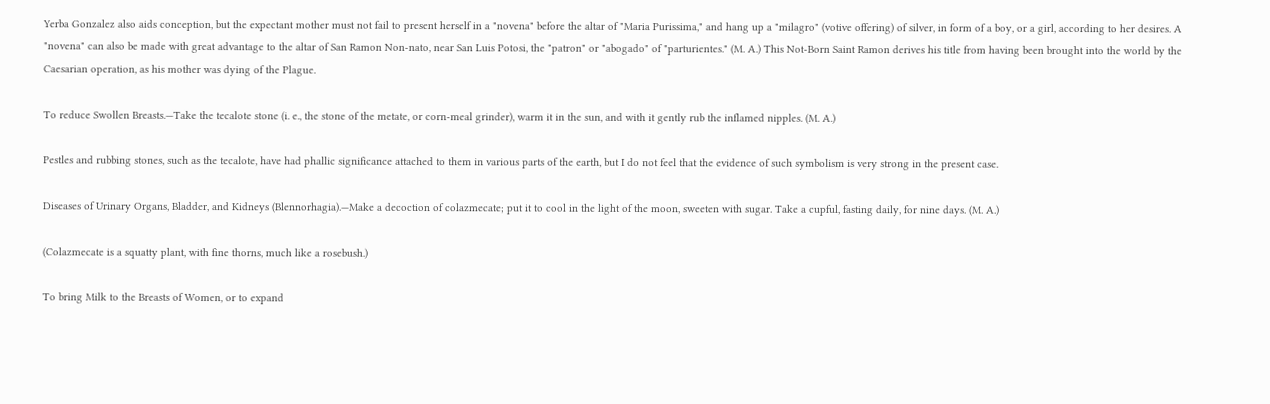Yerba Gonzalez also aids conception, but the expectant mother must not fail to present herself in a "novena" before the altar of "Maria Purissima," and hang up a "milagro" (votive offering) of silver, in form of a boy, or a girl, according to her desires. A "novena" can also be made with great advantage to the altar of San Ramon Non-nato, near San Luis Potosi, the "patron" or "abogado" of "parturientes." (M. A.) This Not-Born Saint Ramon derives his title from having been brought into the world by the Caesarian operation, as his mother was dying of the Plague.

To reduce Swollen Breasts.—Take the tecalote stone (i. e., the stone of the metate, or corn-meal grinder), warm it in the sun, and with it gently rub the inflamed nipples. (M. A.)

Pestles and rubbing stones, such as the tecalote, have had phallic significance attached to them in various parts of the earth, but I do not feel that the evidence of such symbolism is very strong in the present case.

Diseases of Urinary Organs, Bladder, and Kidneys (Blennorhagia).—Make a decoction of colazmecate; put it to cool in the light of the moon, sweeten with sugar. Take a cupful, fasting daily, for nine days. (M. A.)

(Colazmecate is a squatty plant, with fine thorns, much like a rosebush.)

To bring Milk to the Breasts of Women, or to expand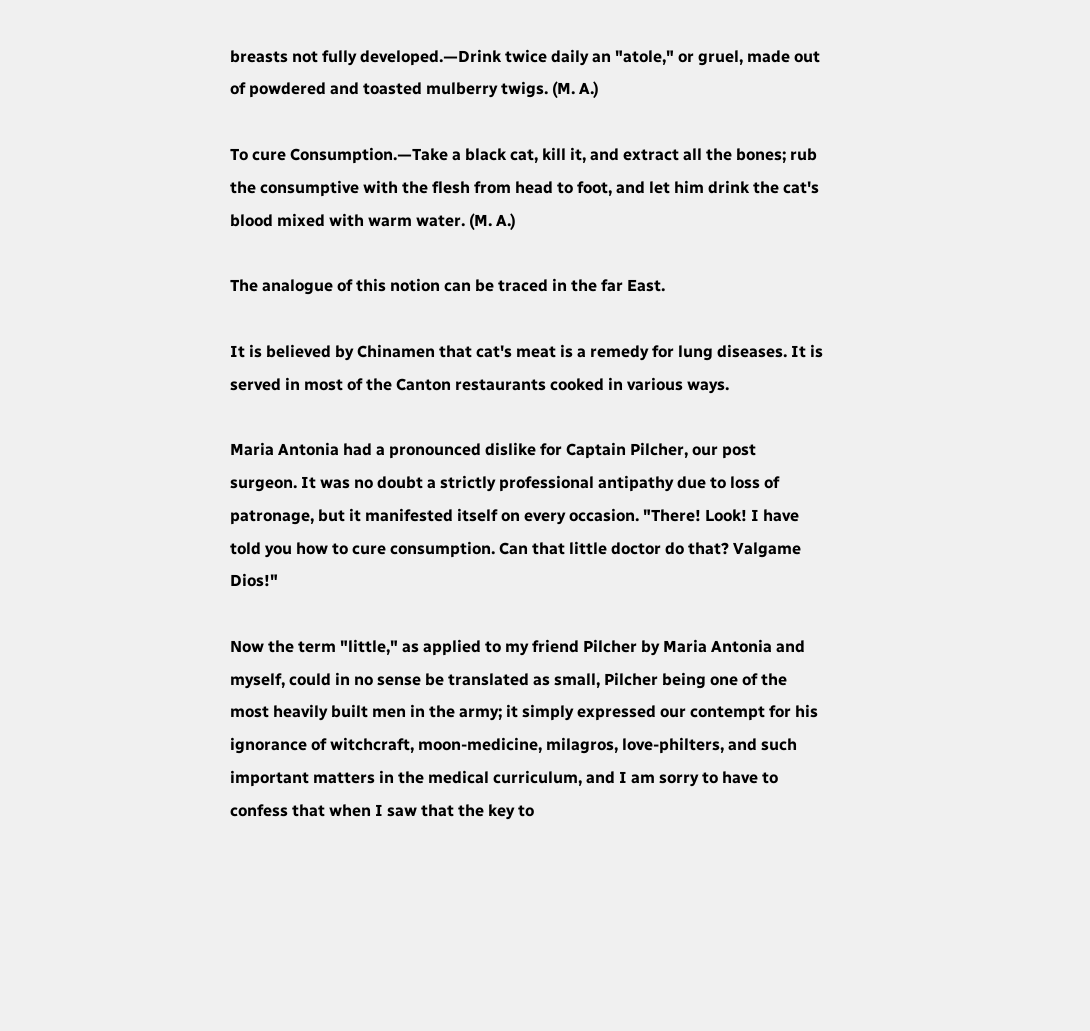breasts not fully developed.—Drink twice daily an "atole," or gruel, made out of powdered and toasted mulberry twigs. (M. A.)

To cure Consumption.—Take a black cat, kill it, and extract all the bones; rub the consumptive with the flesh from head to foot, and let him drink the cat's blood mixed with warm water. (M. A.)

The analogue of this notion can be traced in the far East.

It is believed by Chinamen that cat's meat is a remedy for lung diseases. It is served in most of the Canton restaurants cooked in various ways.

Maria Antonia had a pronounced dislike for Captain Pilcher, our post surgeon. It was no doubt a strictly professional antipathy due to loss of patronage, but it manifested itself on every occasion. "There! Look! I have told you how to cure consumption. Can that little doctor do that? Valgame Dios!"

Now the term "little," as applied to my friend Pilcher by Maria Antonia and myself, could in no sense be translated as small, Pilcher being one of the most heavily built men in the army; it simply expressed our contempt for his ignorance of witchcraft, moon-medicine, milagros, love-philters, and such important matters in the medical curriculum, and I am sorry to have to confess that when I saw that the key to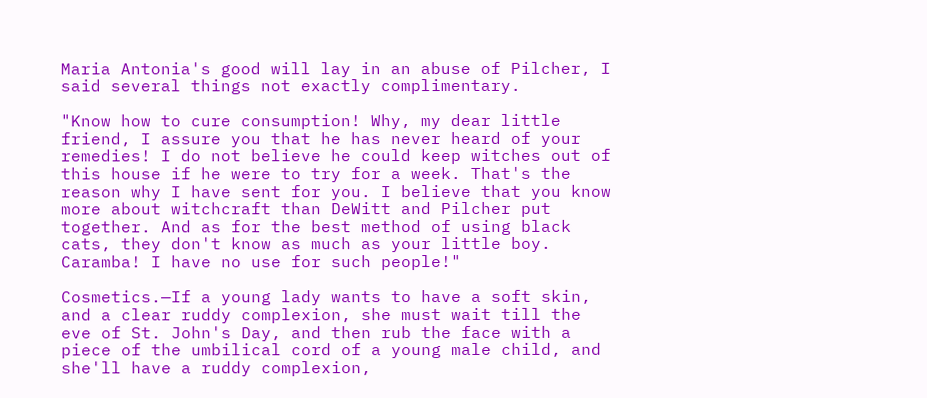Maria Antonia's good will lay in an abuse of Pilcher, I said several things not exactly complimentary.

"Know how to cure consumption! Why, my dear little friend, I assure you that he has never heard of your remedies! I do not believe he could keep witches out of this house if he were to try for a week. That's the reason why I have sent for you. I believe that you know more about witchcraft than DeWitt and Pilcher put together. And as for the best method of using black cats, they don't know as much as your little boy. Caramba! I have no use for such people!"

Cosmetics.—If a young lady wants to have a soft skin, and a clear ruddy complexion, she must wait till the eve of St. John's Day, and then rub the face with a piece of the umbilical cord of a young male child, and she'll have a ruddy complexion,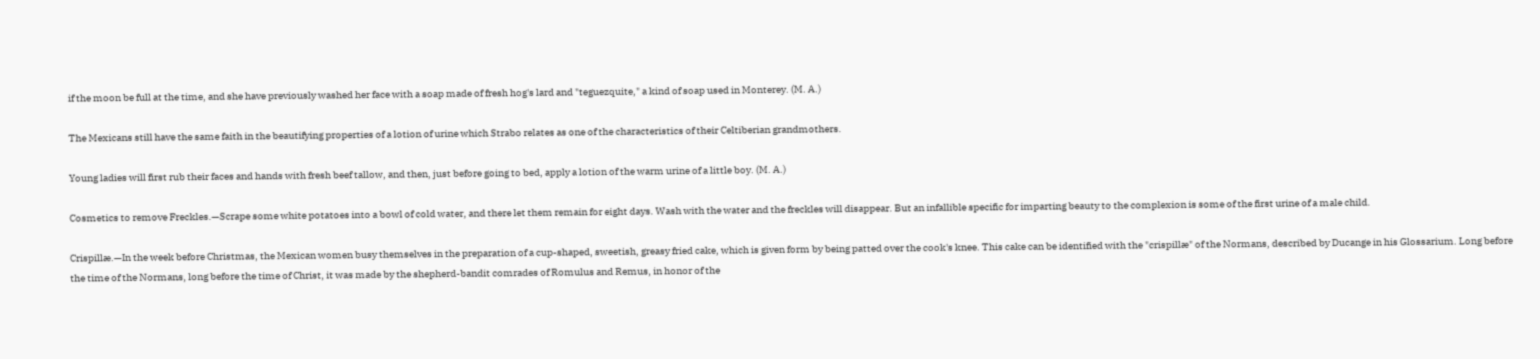if the moon be full at the time, and she have previously washed her face with a soap made of fresh hog's lard and "teguezquite," a kind of soap used in Monterey. (M. A.)

The Mexicans still have the same faith in the beautifying properties of a lotion of urine which Strabo relates as one of the characteristics of their Celtiberian grandmothers.

Young ladies will first rub their faces and hands with fresh beef tallow, and then, just before going to bed, apply a lotion of the warm urine of a little boy. (M. A.)

Cosmetics to remove Freckles.—Scrape some white potatoes into a bowl of cold water, and there let them remain for eight days. Wash with the water and the freckles will disappear. But an infallible specific for imparting beauty to the complexion is some of the first urine of a male child.

Crispillæ.—In the week before Christmas, the Mexican women busy themselves in the preparation of a cup-shaped, sweetish, greasy fried cake, which is given form by being patted over the cook's knee. This cake can be identified with the "crispillæ" of the Normans, described by Ducange in his Glossarium. Long before the time of the Normans, long before the time of Christ, it was made by the shepherd-bandit comrades of Romulus and Remus, in honor of the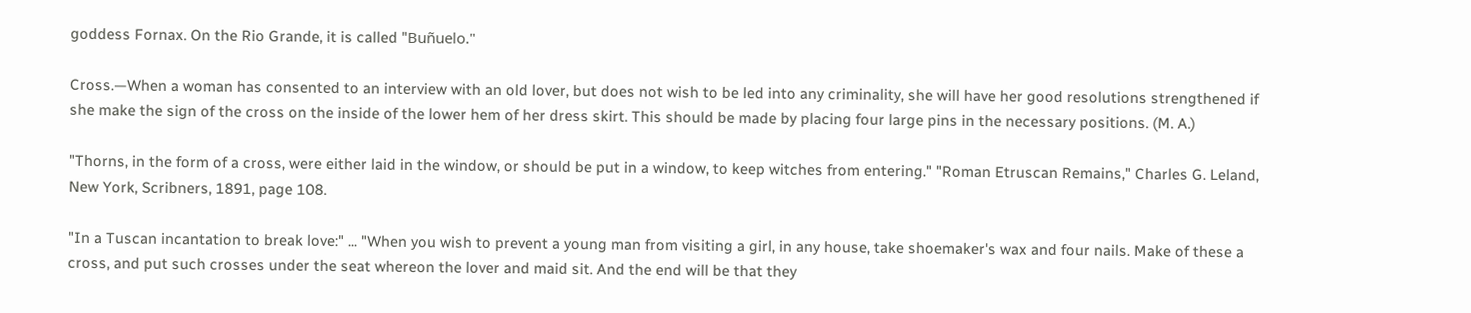goddess Fornax. On the Rio Grande, it is called "Buñuelo."

Cross.—When a woman has consented to an interview with an old lover, but does not wish to be led into any criminality, she will have her good resolutions strengthened if she make the sign of the cross on the inside of the lower hem of her dress skirt. This should be made by placing four large pins in the necessary positions. (M. A.)

"Thorns, in the form of a cross, were either laid in the window, or should be put in a window, to keep witches from entering." "Roman Etruscan Remains," Charles G. Leland, New York, Scribners, 1891, page 108.

"In a Tuscan incantation to break love:" ... "When you wish to prevent a young man from visiting a girl, in any house, take shoemaker's wax and four nails. Make of these a cross, and put such crosses under the seat whereon the lover and maid sit. And the end will be that they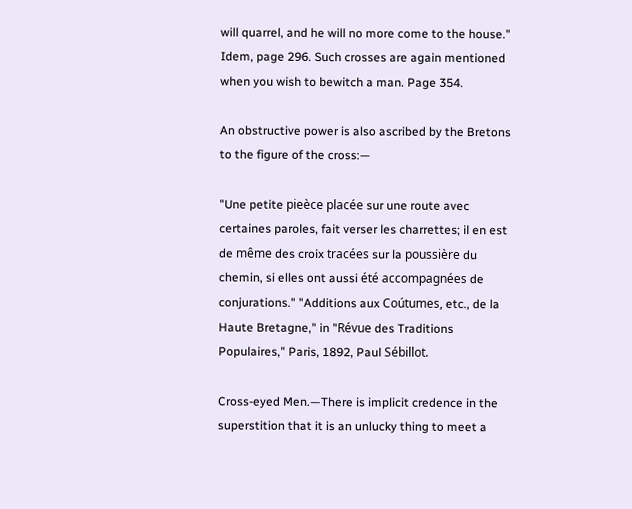will quarrel, and he will no more come to the house." Idem, page 296. Such crosses are again mentioned when you wish to bewitch a man. Page 354.

An obstructive power is also ascribed by the Bretons to the figure of the cross:—

"Une petite pieèce placée sur une route avec certaines paroles, fait verser les charrettes; il en est de même des croix tracées sur la poussière du chemin, si elles ont aussi été accompagnées de conjurations." "Additions aux Coútumes, etc., de la Haute Bretagne," in "Révue des Traditions Populaires," Paris, 1892, Paul Sébillot.

Cross-eyed Men.—There is implicit credence in the superstition that it is an unlucky thing to meet a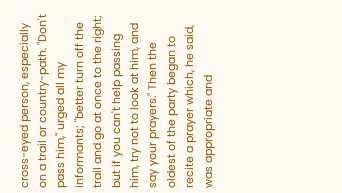cross-eyed person, especially on a trail or country-path. "Don't pass him," urged all my informants; "better turn off the trail and go at once to the right; but if you can't help passing him, try not to look at him, and say your prayers." Then the oldest of the party began to recite a prayer which, he said, was appropriate and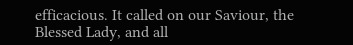efficacious. It called on our Saviour, the Blessed Lady, and all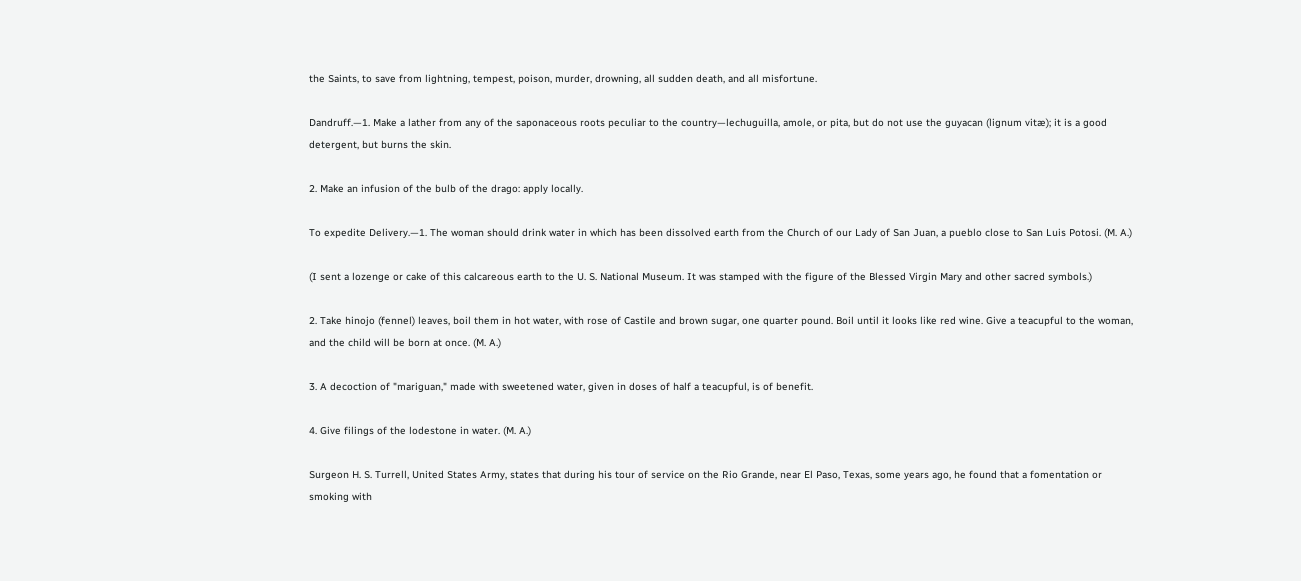the Saints, to save from lightning, tempest, poison, murder, drowning, all sudden death, and all misfortune.

Dandruff.—1. Make a lather from any of the saponaceous roots peculiar to the country—lechuguilla, amole, or pita, but do not use the guyacan (lignum vitæ); it is a good detergent, but burns the skin.

2. Make an infusion of the bulb of the drago: apply locally.

To expedite Delivery.—1. The woman should drink water in which has been dissolved earth from the Church of our Lady of San Juan, a pueblo close to San Luis Potosi. (M. A.)

(I sent a lozenge or cake of this calcareous earth to the U. S. National Museum. It was stamped with the figure of the Blessed Virgin Mary and other sacred symbols.)

2. Take hinojo (fennel) leaves, boil them in hot water, with rose of Castile and brown sugar, one quarter pound. Boil until it looks like red wine. Give a teacupful to the woman, and the child will be born at once. (M. A.)

3. A decoction of "mariguan," made with sweetened water, given in doses of half a teacupful, is of benefit.

4. Give filings of the lodestone in water. (M. A.)

Surgeon H. S. Turrell, United States Army, states that during his tour of service on the Rio Grande, near El Paso, Texas, some years ago, he found that a fomentation or smoking with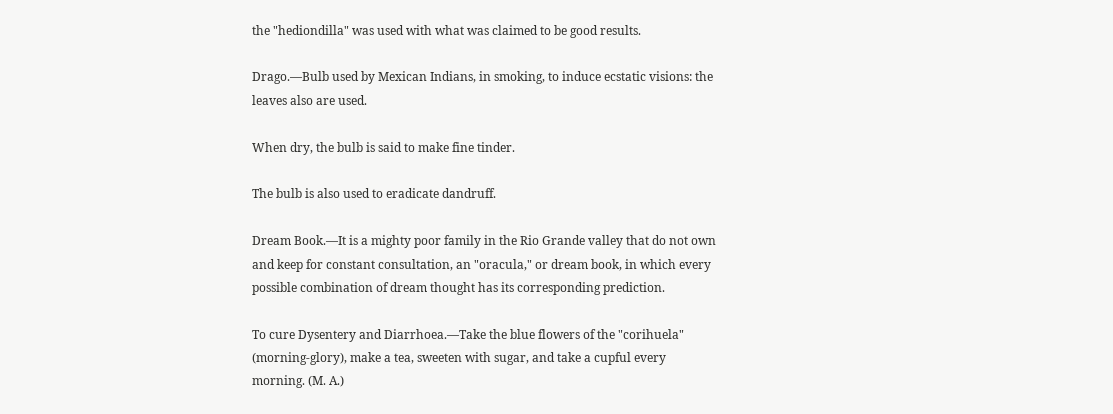the "hediondilla" was used with what was claimed to be good results.

Drago.—Bulb used by Mexican Indians, in smoking, to induce ecstatic visions: the leaves also are used.

When dry, the bulb is said to make fine tinder.

The bulb is also used to eradicate dandruff.

Dream Book.—It is a mighty poor family in the Rio Grande valley that do not own and keep for constant consultation, an "oracula," or dream book, in which every possible combination of dream thought has its corresponding prediction.

To cure Dysentery and Diarrhoea.—Take the blue flowers of the "corihuela" (morning-glory), make a tea, sweeten with sugar, and take a cupful every morning. (M. A.)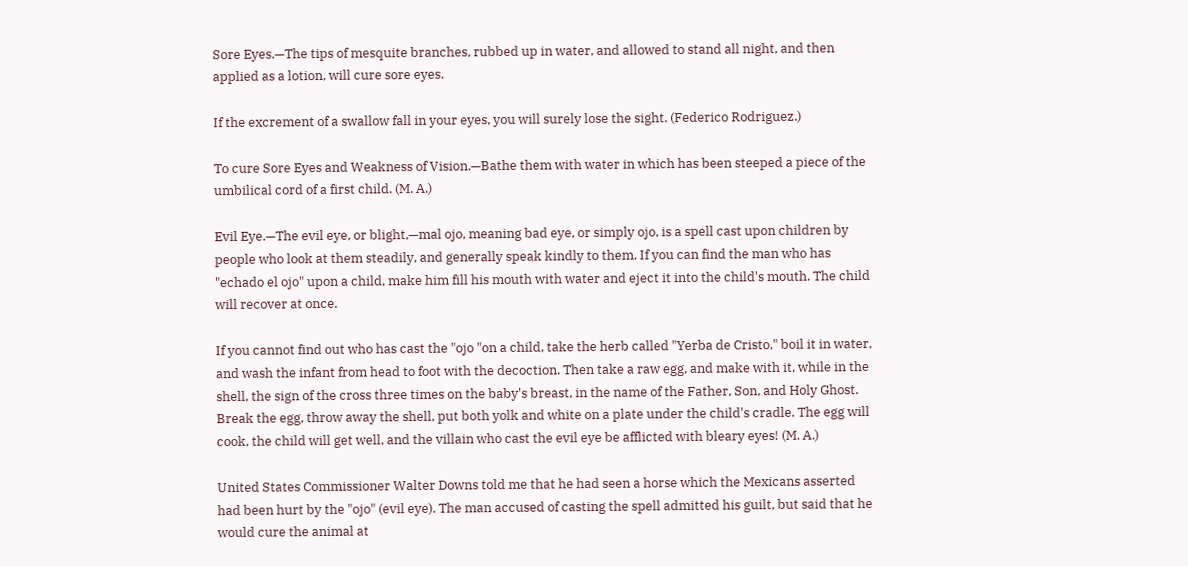Sore Eyes.—The tips of mesquite branches, rubbed up in water, and allowed to stand all night, and then applied as a lotion, will cure sore eyes.

If the excrement of a swallow fall in your eyes, you will surely lose the sight. (Federico Rodriguez.)

To cure Sore Eyes and Weakness of Vision.—Bathe them with water in which has been steeped a piece of the umbilical cord of a first child. (M. A.)

Evil Eye.—The evil eye, or blight,—mal ojo, meaning bad eye, or simply ojo, is a spell cast upon children by people who look at them steadily, and generally speak kindly to them. If you can find the man who has "echado el ojo" upon a child, make him fill his mouth with water and eject it into the child's mouth. The child will recover at once.

If you cannot find out who has cast the "ojo "on a child, take the herb called "Yerba de Cristo," boil it in water, and wash the infant from head to foot with the decoction. Then take a raw egg, and make with it, while in the shell, the sign of the cross three times on the baby's breast, in the name of the Father, Son, and Holy Ghost. Break the egg, throw away the shell, put both yolk and white on a plate under the child's cradle. The egg will cook, the child will get well, and the villain who cast the evil eye be afflicted with bleary eyes! (M. A.)

United States Commissioner Walter Downs told me that he had seen a horse which the Mexicans asserted had been hurt by the "ojo" (evil eye). The man accused of casting the spell admitted his guilt, but said that he would cure the animal at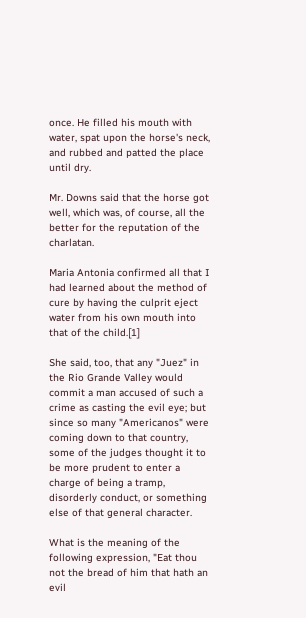once. He filled his mouth with water, spat upon the horse's neck, and rubbed and patted the place until dry.

Mr. Downs said that the horse got well, which was, of course, all the better for the reputation of the charlatan.

Maria Antonia confirmed all that I had learned about the method of cure by having the culprit eject water from his own mouth into that of the child.[1]

She said, too, that any "Juez" in the Rio Grande Valley would commit a man accused of such a crime as casting the evil eye; but since so many "Americanos" were coming down to that country, some of the judges thought it to be more prudent to enter a charge of being a tramp, disorderly conduct, or something else of that general character.

What is the meaning of the following expression, "Eat thou not the bread of him that hath an evil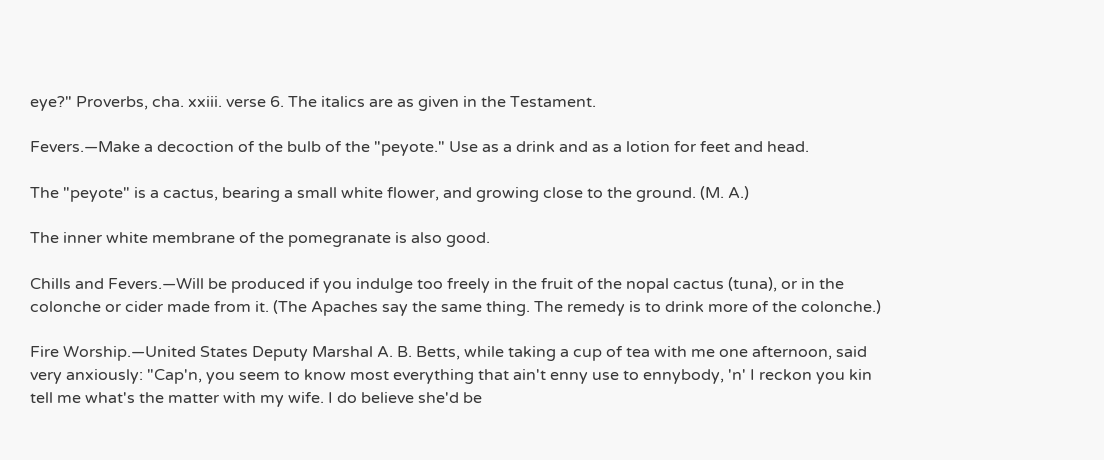eye?" Proverbs, cha. xxiii. verse 6. The italics are as given in the Testament.

Fevers.—Make a decoction of the bulb of the "peyote." Use as a drink and as a lotion for feet and head.

The "peyote" is a cactus, bearing a small white flower, and growing close to the ground. (M. A.)

The inner white membrane of the pomegranate is also good.

Chills and Fevers.—Will be produced if you indulge too freely in the fruit of the nopal cactus (tuna), or in the colonche or cider made from it. (The Apaches say the same thing. The remedy is to drink more of the colonche.)

Fire Worship.—United States Deputy Marshal A. B. Betts, while taking a cup of tea with me one afternoon, said very anxiously: "Cap'n, you seem to know most everything that ain't enny use to ennybody, 'n' I reckon you kin tell me what's the matter with my wife. I do believe she'd be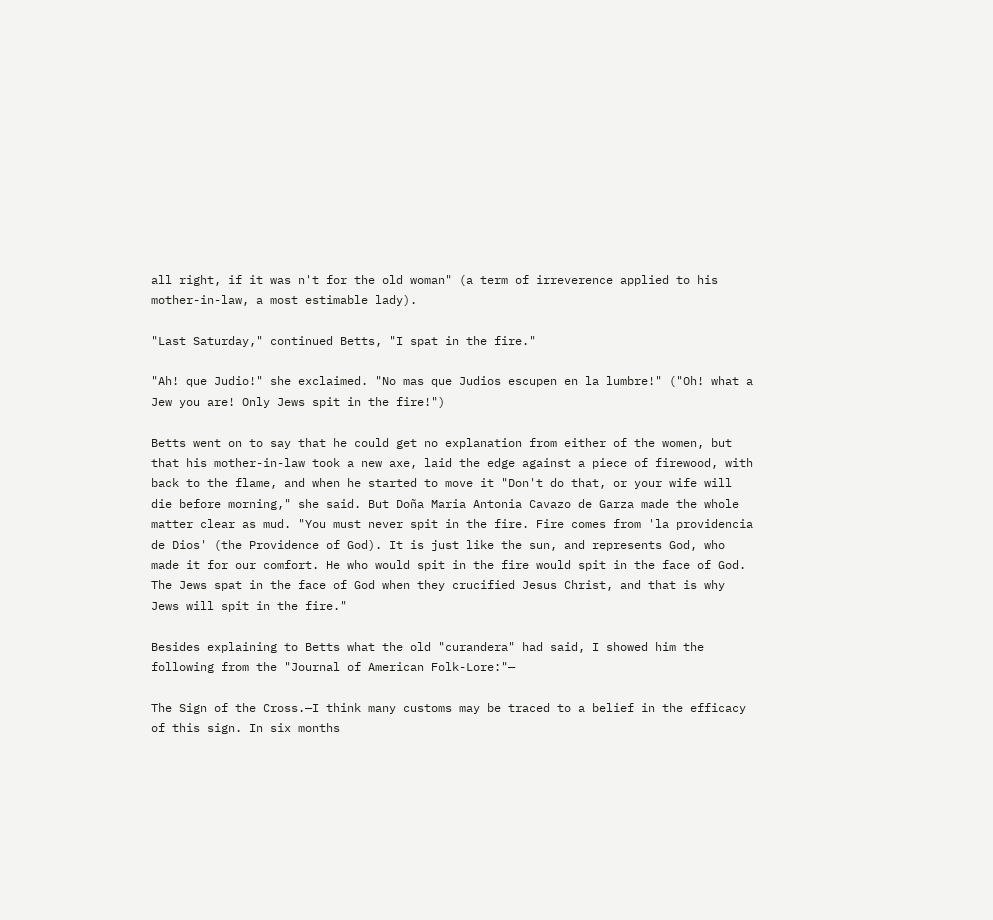all right, if it was n't for the old woman" (a term of irreverence applied to his mother-in-law, a most estimable lady).

"Last Saturday," continued Betts, "I spat in the fire."

"Ah! que Judio!" she exclaimed. "No mas que Judios escupen en la lumbre!" ("Oh! what a Jew you are! Only Jews spit in the fire!")

Betts went on to say that he could get no explanation from either of the women, but that his mother-in-law took a new axe, laid the edge against a piece of firewood, with back to the flame, and when he started to move it "Don't do that, or your wife will die before morning," she said. But Doña Maria Antonia Cavazo de Garza made the whole matter clear as mud. "You must never spit in the fire. Fire comes from 'la providencia de Dios' (the Providence of God). It is just like the sun, and represents God, who made it for our comfort. He who would spit in the fire would spit in the face of God. The Jews spat in the face of God when they crucified Jesus Christ, and that is why Jews will spit in the fire."

Besides explaining to Betts what the old "curandera" had said, I showed him the following from the "Journal of American Folk-Lore:"—

The Sign of the Cross.—I think many customs may be traced to a belief in the efficacy of this sign. In six months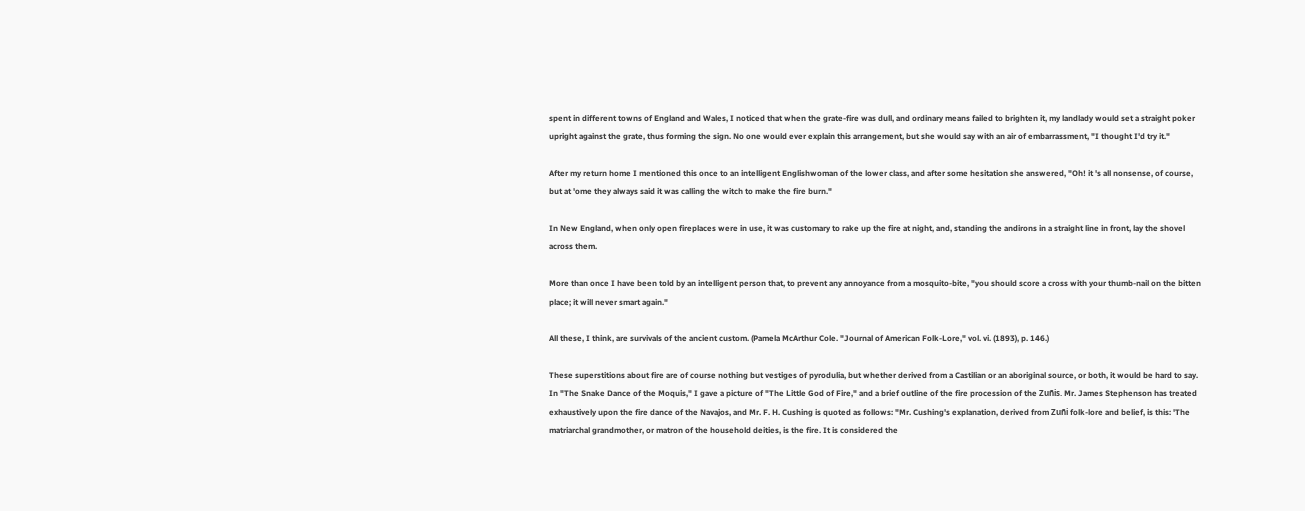spent in different towns of England and Wales, I noticed that when the grate-fire was dull, and ordinary means failed to brighten it, my landlady would set a straight poker upright against the grate, thus forming the sign. No one would ever explain this arrangement, but she would say with an air of embarrassment, "I thought I'd try it."

After my return home I mentioned this once to an intelligent Englishwoman of the lower class, and after some hesitation she answered, "Oh! it 's all nonsense, of course, but at 'ome they always said it was calling the witch to make the fire burn."

In New England, when only open fireplaces were in use, it was customary to rake up the fire at night, and, standing the andirons in a straight line in front, lay the shovel across them.

More than once I have been told by an intelligent person that, to prevent any annoyance from a mosquito-bite, "you should score a cross with your thumb-nail on the bitten place; it will never smart again."

All these, I think, are survivals of the ancient custom. (Pamela McArthur Cole. "Journal of American Folk-Lore," vol. vi. (1893), p. 146.)

These superstitions about fire are of course nothing but vestiges of pyrodulia, but whether derived from a Castilian or an aboriginal source, or both, it would be hard to say. In "The Snake Dance of the Moquis," I gave a picture of "The Little God of Fire," and a brief outline of the fire procession of the Zuñis. Mr. James Stephenson has treated exhaustively upon the fire dance of the Navajos, and Mr. F. H. Cushing is quoted as follows: "Mr. Cushing's explanation, derived from Zuñi folk-lore and belief, is this: 'The matriarchal grandmother, or matron of the household deities, is the fire. It is considered the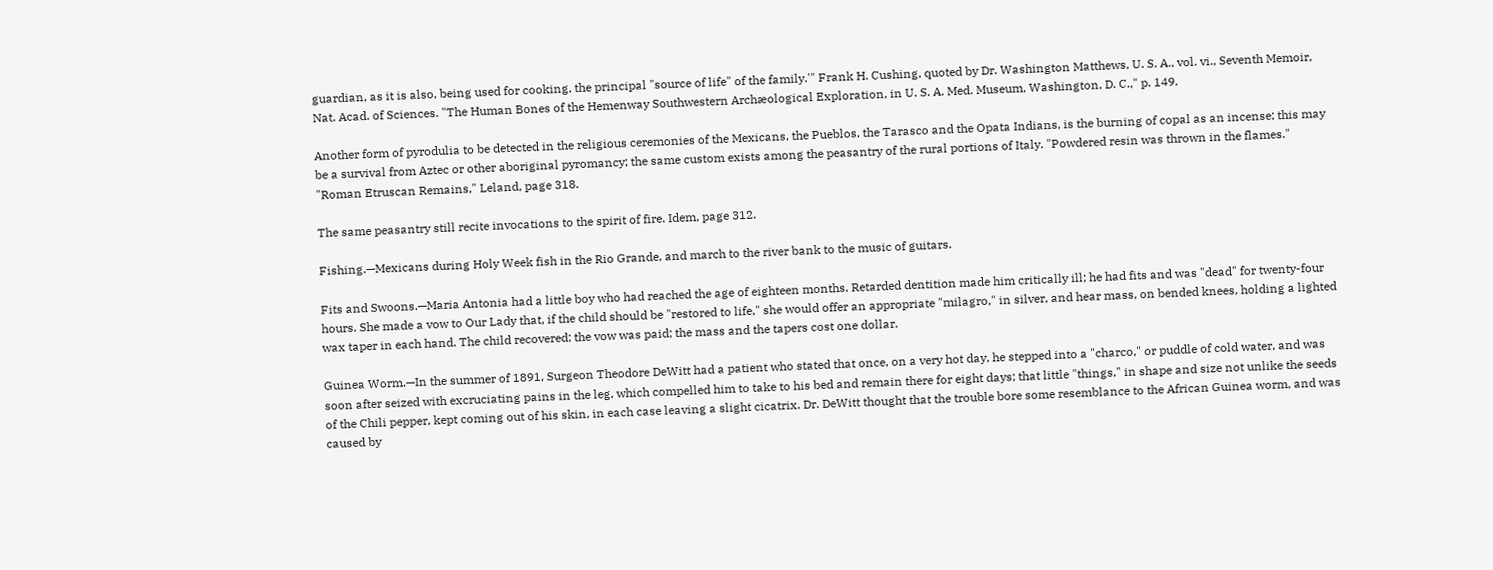guardian, as it is also, being used for cooking, the principal "source of life" of the family.'" Frank H. Cushing, quoted by Dr. Washington Matthews, U. S. A., vol. vi., Seventh Memoir, Nat. Acad. of Sciences. "The Human Bones of the Hemenway Southwestern Archæological Exploration, in U. S. A. Med. Museum, Washington, D. C.," p. 149.

Another form of pyrodulia to be detected in the religious ceremonies of the Mexicans, the Pueblos, the Tarasco and the Opata Indians, is the burning of copal as an incense; this may be a survival from Aztec or other aboriginal pyromancy; the same custom exists among the peasantry of the rural portions of Italy. "Powdered resin was thrown in the flames." "Roman Etruscan Remains," Leland, page 318.

The same peasantry still recite invocations to the spirit of fire. Idem, page 312.

Fishing.—Mexicans during Holy Week fish in the Rio Grande, and march to the river bank to the music of guitars.

Fits and Swoons.—Maria Antonia had a little boy who had reached the age of eighteen months. Retarded dentition made him critically ill; he had fits and was "dead" for twenty-four hours. She made a vow to Our Lady that, if the child should be "restored to life," she would offer an appropriate "milagro," in silver, and hear mass, on bended knees, holding a lighted wax taper in each hand. The child recovered; the vow was paid; the mass and the tapers cost one dollar.

Guinea Worm.—In the summer of 1891, Surgeon Theodore DeWitt had a patient who stated that once, on a very hot day, he stepped into a "charco," or puddle of cold water, and was soon after seized with excruciating pains in the leg, which compelled him to take to his bed and remain there for eight days; that little "things," in shape and size not unlike the seeds of the Chili pepper, kept coming out of his skin, in each case leaving a slight cicatrix. Dr. DeWitt thought that the trouble bore some resemblance to the African Guinea worm, and was caused by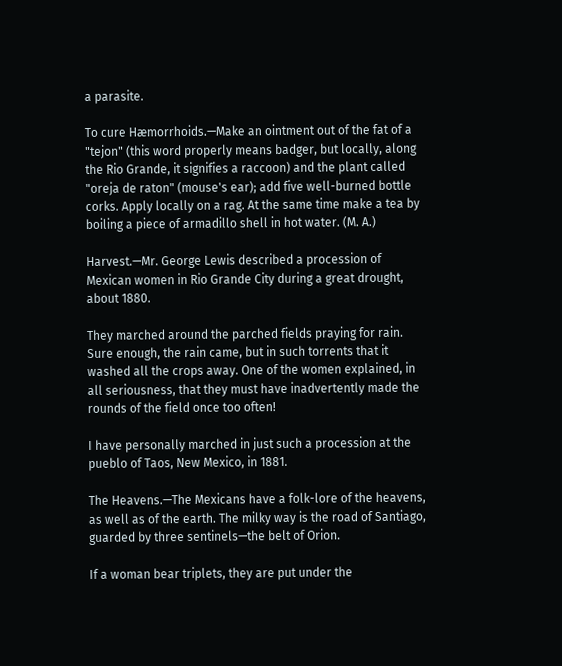a parasite.

To cure Hæmorrhoids.—Make an ointment out of the fat of a "tejon" (this word properly means badger, but locally, along the Rio Grande, it signifies a raccoon) and the plant called "oreja de raton" (mouse's ear); add five well-burned bottle corks. Apply locally on a rag. At the same time make a tea by boiling a piece of armadillo shell in hot water. (M. A.)

Harvest.—Mr. George Lewis described a procession of Mexican women in Rio Grande City during a great drought, about 1880.

They marched around the parched fields praying for rain. Sure enough, the rain came, but in such torrents that it washed all the crops away. One of the women explained, in all seriousness, that they must have inadvertently made the rounds of the field once too often!

I have personally marched in just such a procession at the pueblo of Taos, New Mexico, in 1881.

The Heavens.—The Mexicans have a folk-lore of the heavens, as well as of the earth. The milky way is the road of Santiago, guarded by three sentinels—the belt of Orion.

If a woman bear triplets, they are put under the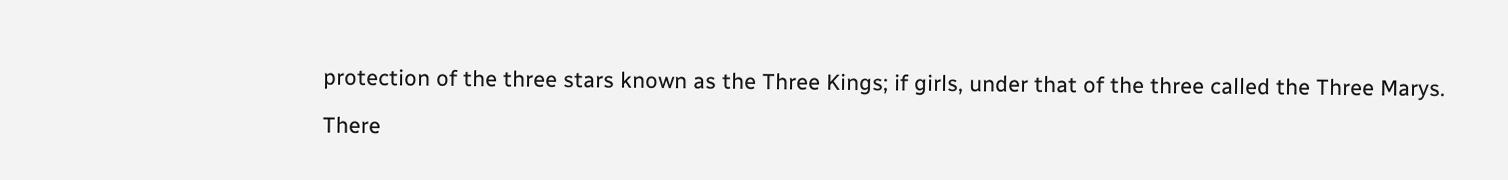protection of the three stars known as the Three Kings; if girls, under that of the three called the Three Marys.

There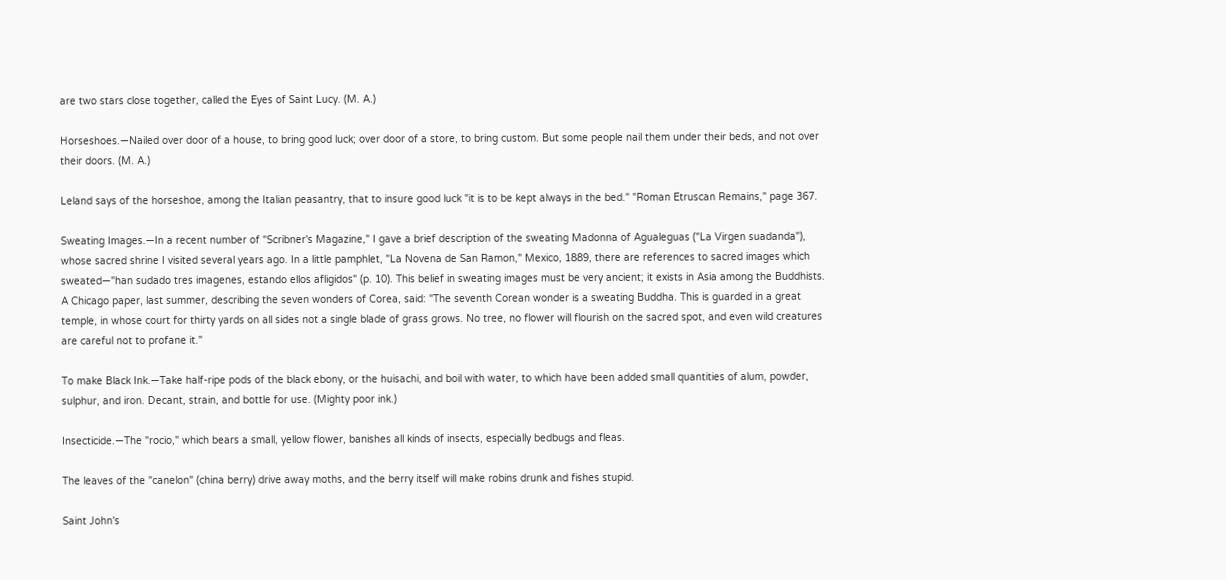are two stars close together, called the Eyes of Saint Lucy. (M. A.)

Horseshoes.—Nailed over door of a house, to bring good luck; over door of a store, to bring custom. But some people nail them under their beds, and not over their doors. (M. A.)

Leland says of the horseshoe, among the Italian peasantry, that to insure good luck "it is to be kept always in the bed." "Roman Etruscan Remains," page 367.

Sweating Images.—In a recent number of "Scribner's Magazine," I gave a brief description of the sweating Madonna of Agualeguas ("La Virgen suadanda"), whose sacred shrine I visited several years ago. In a little pamphlet, "La Novena de San Ramon," Mexico, 1889, there are references to sacred images which sweated—"han sudado tres imagenes, estando ellos afligidos" (p. 10). This belief in sweating images must be very ancient; it exists in Asia among the Buddhists. A Chicago paper, last summer, describing the seven wonders of Corea, said: "The seventh Corean wonder is a sweating Buddha. This is guarded in a great temple, in whose court for thirty yards on all sides not a single blade of grass grows. No tree, no flower will flourish on the sacred spot, and even wild creatures are careful not to profane it."

To make Black Ink.—Take half-ripe pods of the black ebony, or the huisachi, and boil with water, to which have been added small quantities of alum, powder, sulphur, and iron. Decant, strain, and bottle for use. (Mighty poor ink.)

Insecticide.—The "rocio," which bears a small, yellow flower, banishes all kinds of insects, especially bedbugs and fleas.

The leaves of the "canelon" (china berry) drive away moths, and the berry itself will make robins drunk and fishes stupid.

Saint John's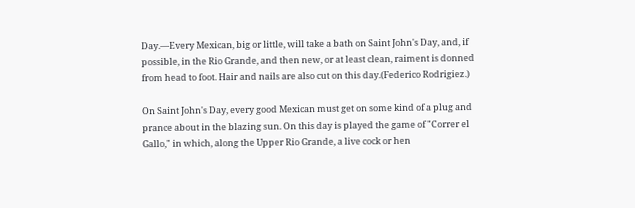Day.—Every Mexican, big or little, will take a bath on Saint John's Day, and, if possible, in the Rio Grande, and then new, or at least clean, raiment is donned from head to foot. Hair and nails are also cut on this day.(Federico Rodrigiez.)

On Saint John's Day, every good Mexican must get on some kind of a plug and prance about in the blazing sun. On this day is played the game of "Correr el Gallo," in which, along the Upper Rio Grande, a live cock or hen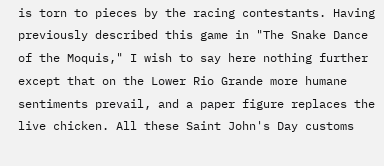is torn to pieces by the racing contestants. Having previously described this game in "The Snake Dance of the Moquis," I wish to say here nothing further except that on the Lower Rio Grande more humane sentiments prevail, and a paper figure replaces the live chicken. All these Saint John's Day customs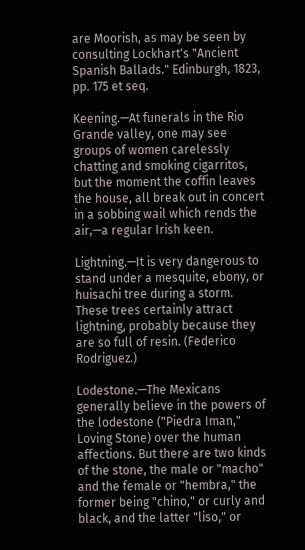are Moorish, as may be seen by consulting Lockhart's "Ancient Spanish Ballads." Edinburgh, 1823, pp. 175 et seq.

Keening.—At funerals in the Rio Grande valley, one may see groups of women carelessly chatting and smoking cigarritos, but the moment the coffin leaves the house, all break out in concert in a sobbing wail which rends the air,—a regular Irish keen.

Lightning.—It is very dangerous to stand under a mesquite, ebony, or huisachi tree during a storm. These trees certainly attract lightning, probably because they are so full of resin. (Federico Rodriguez.)

Lodestone.—The Mexicans generally believe in the powers of the lodestone ("Piedra Iman," Loving Stone) over the human affections. But there are two kinds of the stone, the male or "macho" and the female or "hembra," the former being "chino," or curly and black, and the latter "liso," or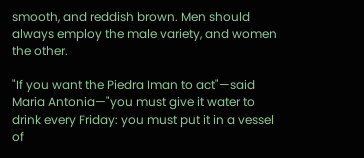smooth, and reddish brown. Men should always employ the male variety, and women the other.

"If you want the Piedra Iman to act"—said Maria Antonia—"you must give it water to drink every Friday: you must put it in a vessel of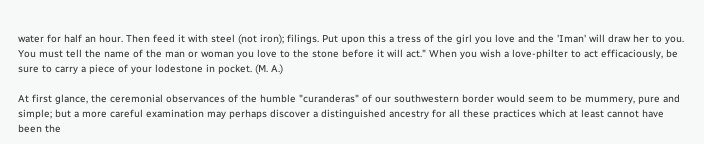water for half an hour. Then feed it with steel (not iron); filings. Put upon this a tress of the girl you love and the 'Iman' will draw her to you. You must tell the name of the man or woman you love to the stone before it will act." When you wish a love-philter to act efficaciously, be sure to carry a piece of your lodestone in pocket. (M. A.)

At first glance, the ceremonial observances of the humble "curanderas" of our southwestern border would seem to be mummery, pure and simple; but a more careful examination may perhaps discover a distinguished ancestry for all these practices which at least cannot have been the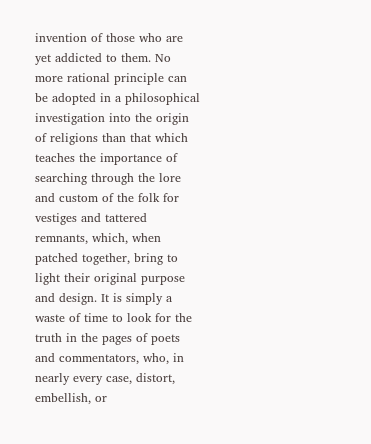invention of those who are yet addicted to them. No more rational principle can be adopted in a philosophical investigation into the origin of religions than that which teaches the importance of searching through the lore and custom of the folk for vestiges and tattered remnants, which, when patched together, bring to light their original purpose and design. It is simply a waste of time to look for the truth in the pages of poets and commentators, who, in nearly every case, distort, embellish, or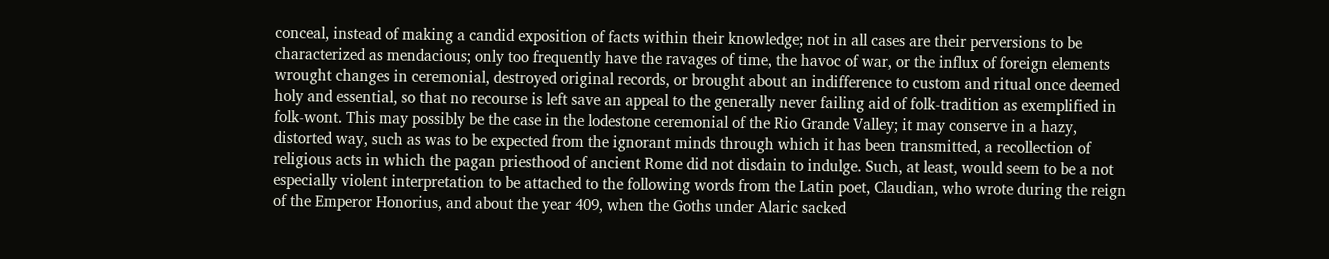conceal, instead of making a candid exposition of facts within their knowledge; not in all cases are their perversions to be characterized as mendacious; only too frequently have the ravages of time, the havoc of war, or the influx of foreign elements wrought changes in ceremonial, destroyed original records, or brought about an indifference to custom and ritual once deemed holy and essential, so that no recourse is left save an appeal to the generally never failing aid of folk-tradition as exemplified in folk-wont. This may possibly be the case in the lodestone ceremonial of the Rio Grande Valley; it may conserve in a hazy, distorted way, such as was to be expected from the ignorant minds through which it has been transmitted, a recollection of religious acts in which the pagan priesthood of ancient Rome did not disdain to indulge. Such, at least, would seem to be a not especially violent interpretation to be attached to the following words from the Latin poet, Claudian, who wrote during the reign of the Emperor Honorius, and about the year 409, when the Goths under Alaric sacked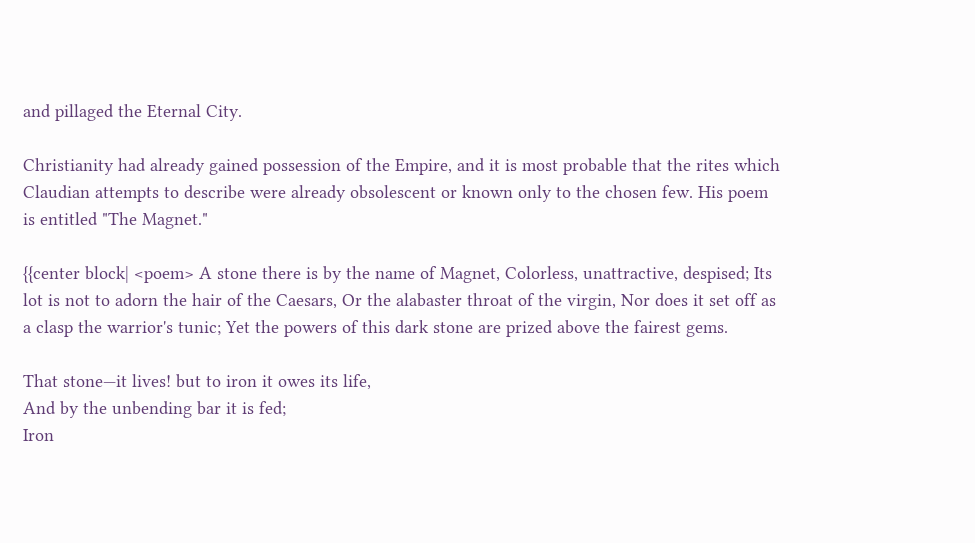and pillaged the Eternal City.

Christianity had already gained possession of the Empire, and it is most probable that the rites which Claudian attempts to describe were already obsolescent or known only to the chosen few. His poem is entitled "The Magnet."

{{center block| <poem> A stone there is by the name of Magnet, Colorless, unattractive, despised; Its lot is not to adorn the hair of the Caesars, Or the alabaster throat of the virgin, Nor does it set off as a clasp the warrior's tunic; Yet the powers of this dark stone are prized above the fairest gems.

That stone—it lives! but to iron it owes its life,
And by the unbending bar it is fed;
Iron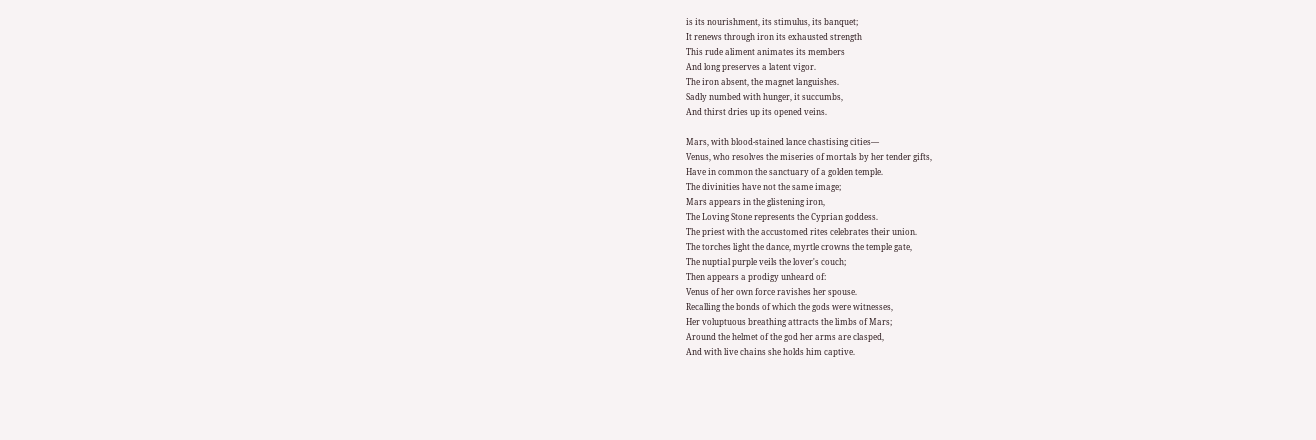is its nourishment, its stimulus, its banquet;
It renews through iron its exhausted strength
This rude aliment animates its members
And long preserves a latent vigor.
The iron absent, the magnet languishes.
Sadly numbed with hunger, it succumbs,
And thirst dries up its opened veins.

Mars, with blood-stained lance chastising cities—
Venus, who resolves the miseries of mortals by her tender gifts,
Have in common the sanctuary of a golden temple.
The divinities have not the same image;
Mars appears in the glistening iron,
The Loving Stone represents the Cyprian goddess.
The priest with the accustomed rites celebrates their union.
The torches light the dance, myrtle crowns the temple gate,
The nuptial purple veils the lover's couch;
Then appears a prodigy unheard of:
Venus of her own force ravishes her spouse.
Recalling the bonds of which the gods were witnesses,
Her voluptuous breathing attracts the limbs of Mars;
Around the helmet of the god her arms are clasped,
And with live chains she holds him captive.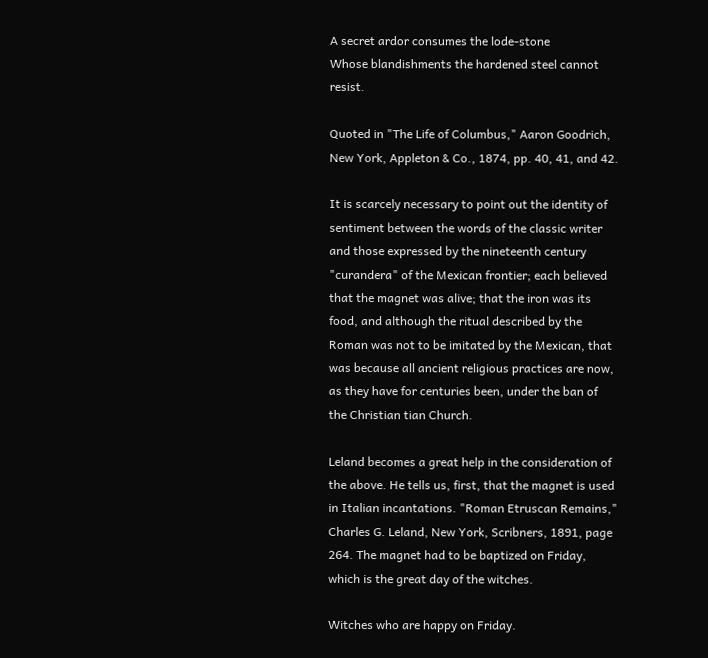A secret ardor consumes the lode-stone
Whose blandishments the hardened steel cannot resist.

Quoted in "The Life of Columbus," Aaron Goodrich, New York, Appleton & Co., 1874, pp. 40, 41, and 42.

It is scarcely necessary to point out the identity of sentiment between the words of the classic writer and those expressed by the nineteenth century "curandera" of the Mexican frontier; each believed that the magnet was alive; that the iron was its food, and although the ritual described by the Roman was not to be imitated by the Mexican, that was because all ancient religious practices are now, as they have for centuries been, under the ban of the Christian tian Church.

Leland becomes a great help in the consideration of the above. He tells us, first, that the magnet is used in Italian incantations. "Roman Etruscan Remains," Charles G. Leland, New York, Scribners, 1891, page 264. The magnet had to be baptized on Friday, which is the great day of the witches.

Witches who are happy on Friday.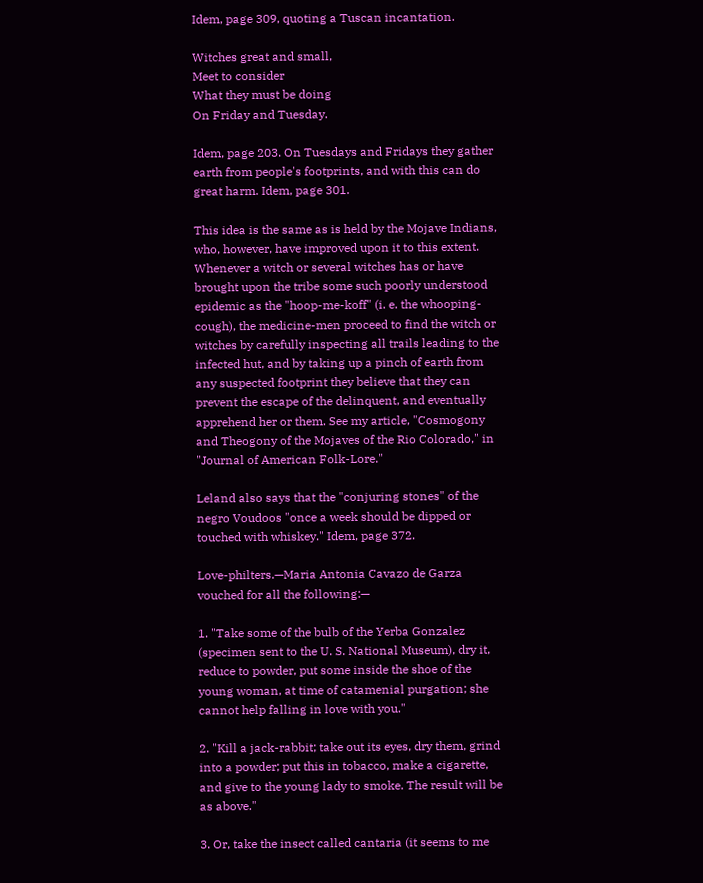Idem, page 309, quoting a Tuscan incantation.

Witches great and small,
Meet to consider
What they must be doing
On Friday and Tuesday.

Idem, page 203. On Tuesdays and Fridays they gather earth from people's footprints, and with this can do great harm. Idem, page 301.

This idea is the same as is held by the Mojave Indians, who, however, have improved upon it to this extent. Whenever a witch or several witches has or have brought upon the tribe some such poorly understood epidemic as the "hoop-me-koff" (i. e. the whooping-cough), the medicine-men proceed to find the witch or witches by carefully inspecting all trails leading to the infected hut, and by taking up a pinch of earth from any suspected footprint they believe that they can prevent the escape of the delinquent, and eventually apprehend her or them. See my article, "Cosmogony and Theogony of the Mojaves of the Rio Colorado," in "Journal of American Folk-Lore."

Leland also says that the "conjuring stones" of the negro Voudoos "once a week should be dipped or touched with whiskey." Idem, page 372.

Love-philters.—Maria Antonia Cavazo de Garza vouched for all the following:—

1. "Take some of the bulb of the Yerba Gonzalez (specimen sent to the U. S. National Museum), dry it, reduce to powder, put some inside the shoe of the young woman, at time of catamenial purgation; she cannot help falling in love with you."

2. "Kill a jack-rabbit; take out its eyes, dry them, grind into a powder; put this in tobacco, make a cigarette, and give to the young lady to smoke. The result will be as above."

3. Or, take the insect called cantaria (it seems to me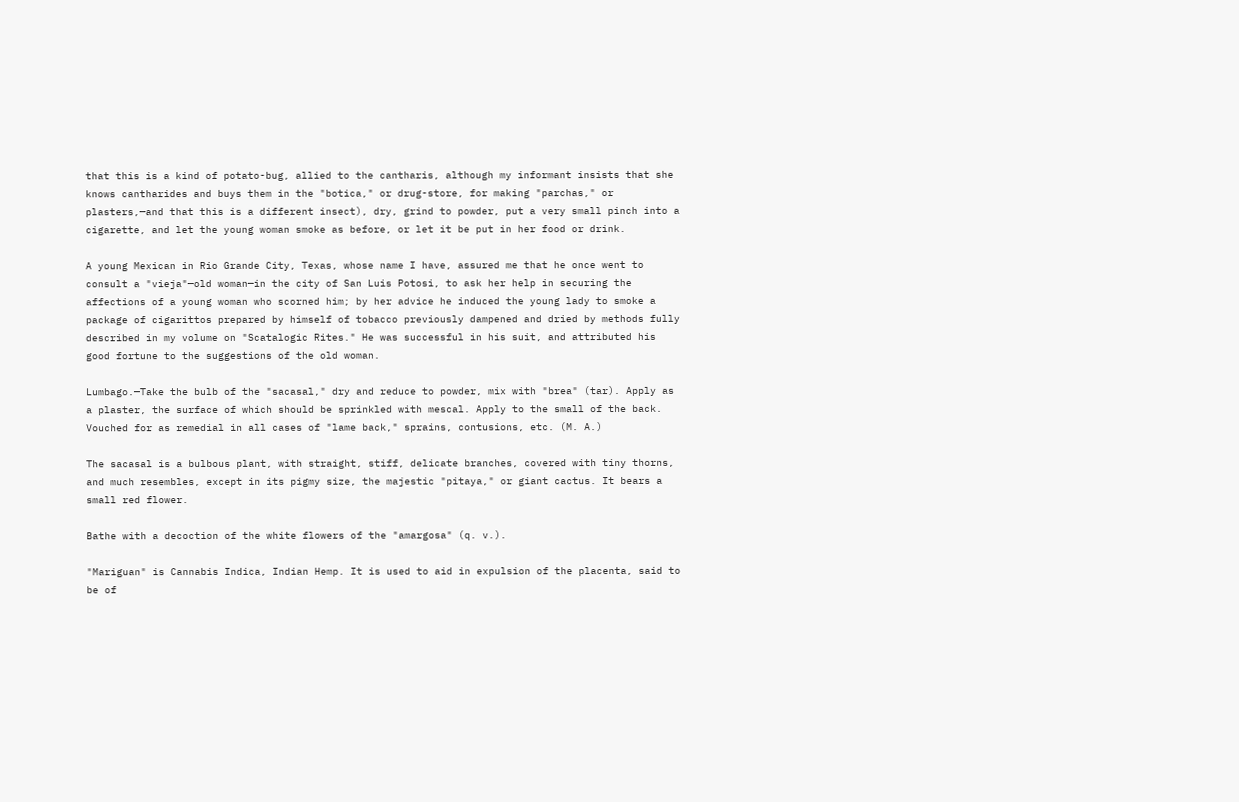that this is a kind of potato-bug, allied to the cantharis, although my informant insists that she knows cantharides and buys them in the "botica," or drug-store, for making "parchas," or plasters,—and that this is a different insect), dry, grind to powder, put a very small pinch into a cigarette, and let the young woman smoke as before, or let it be put in her food or drink.

A young Mexican in Rio Grande City, Texas, whose name I have, assured me that he once went to consult a "vieja"—old woman—in the city of San Luis Potosi, to ask her help in securing the affections of a young woman who scorned him; by her advice he induced the young lady to smoke a package of cigarittos prepared by himself of tobacco previously dampened and dried by methods fully described in my volume on "Scatalogic Rites." He was successful in his suit, and attributed his good fortune to the suggestions of the old woman.

Lumbago.—Take the bulb of the "sacasal," dry and reduce to powder, mix with "brea" (tar). Apply as a plaster, the surface of which should be sprinkled with mescal. Apply to the small of the back. Vouched for as remedial in all cases of "lame back," sprains, contusions, etc. (M. A.)

The sacasal is a bulbous plant, with straight, stiff, delicate branches, covered with tiny thorns, and much resembles, except in its pigmy size, the majestic "pitaya," or giant cactus. It bears a small red flower.

Bathe with a decoction of the white flowers of the "amargosa" (q. v.).

"Mariguan" is Cannabis Indica, Indian Hemp. It is used to aid in expulsion of the placenta, said to be of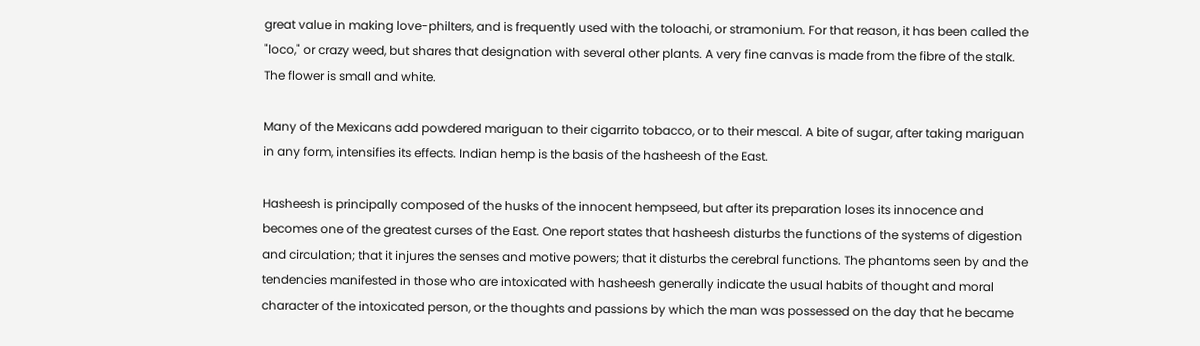great value in making love-philters, and is frequently used with the toloachi, or stramonium. For that reason, it has been called the "loco," or crazy weed, but shares that designation with several other plants. A very fine canvas is made from the fibre of the stalk. The flower is small and white.

Many of the Mexicans add powdered mariguan to their cigarrito tobacco, or to their mescal. A bite of sugar, after taking mariguan in any form, intensifies its effects. Indian hemp is the basis of the hasheesh of the East.

Hasheesh is principally composed of the husks of the innocent hempseed, but after its preparation loses its innocence and becomes one of the greatest curses of the East. One report states that hasheesh disturbs the functions of the systems of digestion and circulation; that it injures the senses and motive powers; that it disturbs the cerebral functions. The phantoms seen by and the tendencies manifested in those who are intoxicated with hasheesh generally indicate the usual habits of thought and moral character of the intoxicated person, or the thoughts and passions by which the man was possessed on the day that he became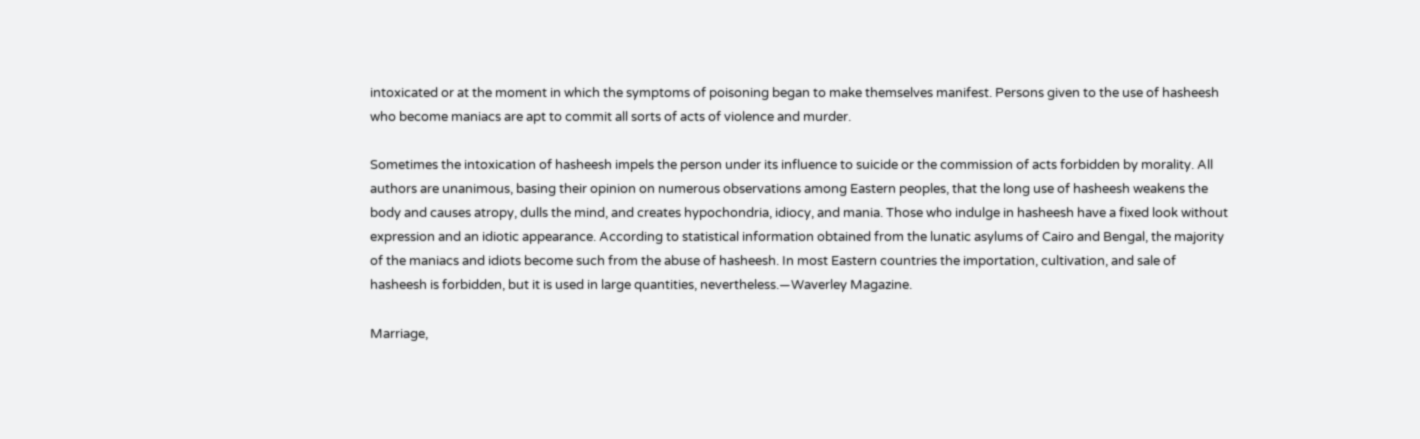intoxicated or at the moment in which the symptoms of poisoning began to make themselves manifest. Persons given to the use of hasheesh who become maniacs are apt to commit all sorts of acts of violence and murder.

Sometimes the intoxication of hasheesh impels the person under its influence to suicide or the commission of acts forbidden by morality. All authors are unanimous, basing their opinion on numerous observations among Eastern peoples, that the long use of hasheesh weakens the body and causes atropy, dulls the mind, and creates hypochondria, idiocy, and mania. Those who indulge in hasheesh have a fixed look without expression and an idiotic appearance. According to statistical information obtained from the lunatic asylums of Cairo and Bengal, the majority of the maniacs and idiots become such from the abuse of hasheesh. In most Eastern countries the importation, cultivation, and sale of hasheesh is forbidden, but it is used in large quantities, nevertheless.—Waverley Magazine.

Marriage,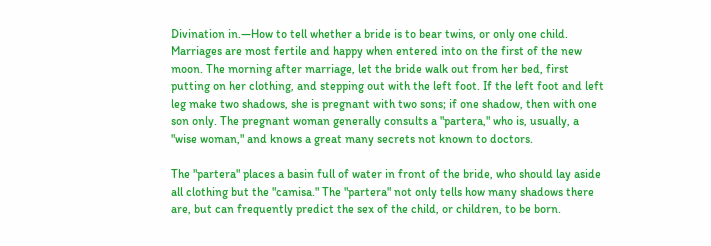Divination in.—How to tell whether a bride is to bear twins, or only one child. Marriages are most fertile and happy when entered into on the first of the new moon. The morning after marriage, let the bride walk out from her bed, first putting on her clothing, and stepping out with the left foot. If the left foot and left leg make two shadows, she is pregnant with two sons; if one shadow, then with one son only. The pregnant woman generally consults a "partera," who is, usually, a "wise woman," and knows a great many secrets not known to doctors.

The "partera" places a basin full of water in front of the bride, who should lay aside all clothing but the "camisa." The "partera" not only tells how many shadows there are, but can frequently predict the sex of the child, or children, to be born.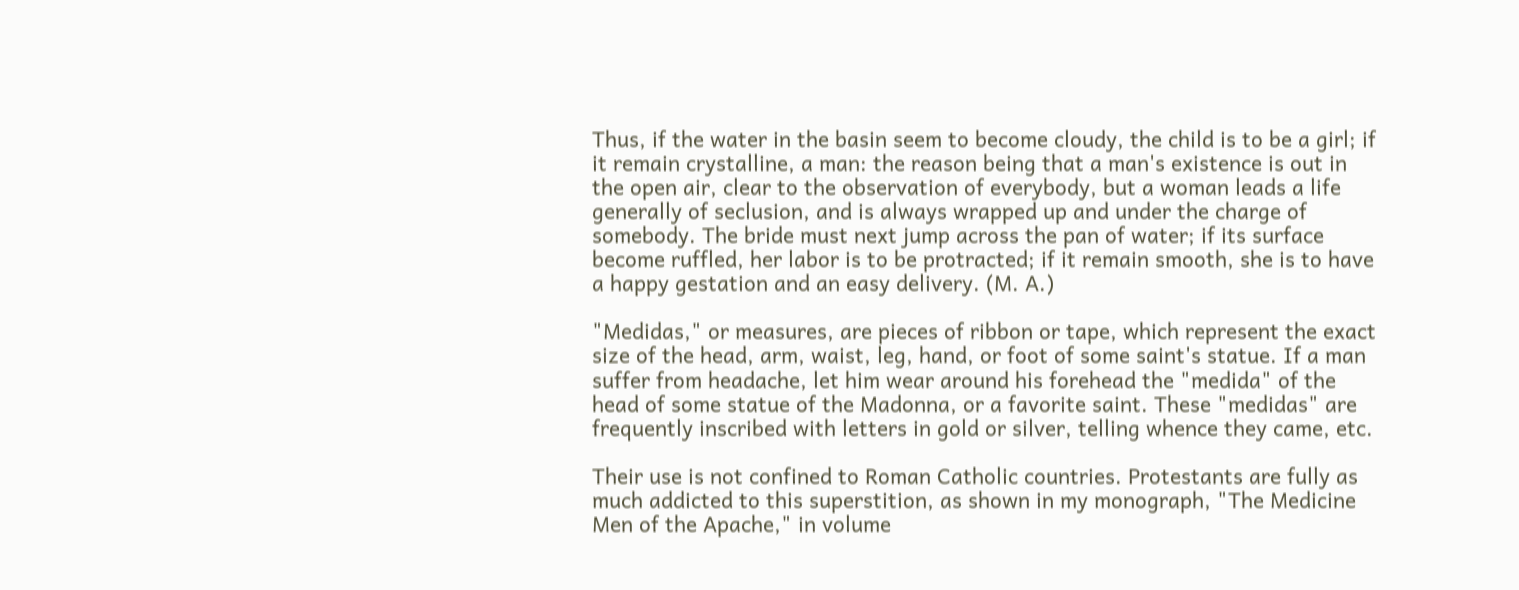Thus, if the water in the basin seem to become cloudy, the child is to be a girl; if it remain crystalline, a man: the reason being that a man's existence is out in the open air, clear to the observation of everybody, but a woman leads a life generally of seclusion, and is always wrapped up and under the charge of somebody. The bride must next jump across the pan of water; if its surface become ruffled, her labor is to be protracted; if it remain smooth, she is to have a happy gestation and an easy delivery. (M. A.)

"Medidas," or measures, are pieces of ribbon or tape, which represent the exact size of the head, arm, waist, leg, hand, or foot of some saint's statue. If a man suffer from headache, let him wear around his forehead the "medida" of the head of some statue of the Madonna, or a favorite saint. These "medidas" are frequently inscribed with letters in gold or silver, telling whence they came, etc.

Their use is not confined to Roman Catholic countries. Protestants are fully as much addicted to this superstition, as shown in my monograph, "The Medicine Men of the Apache," in volume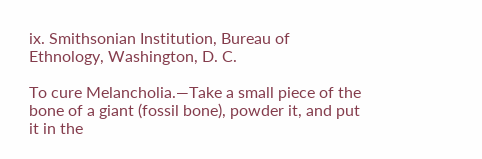ix. Smithsonian Institution, Bureau of Ethnology, Washington, D. C.

To cure Melancholia.—Take a small piece of the bone of a giant (fossil bone), powder it, and put it in the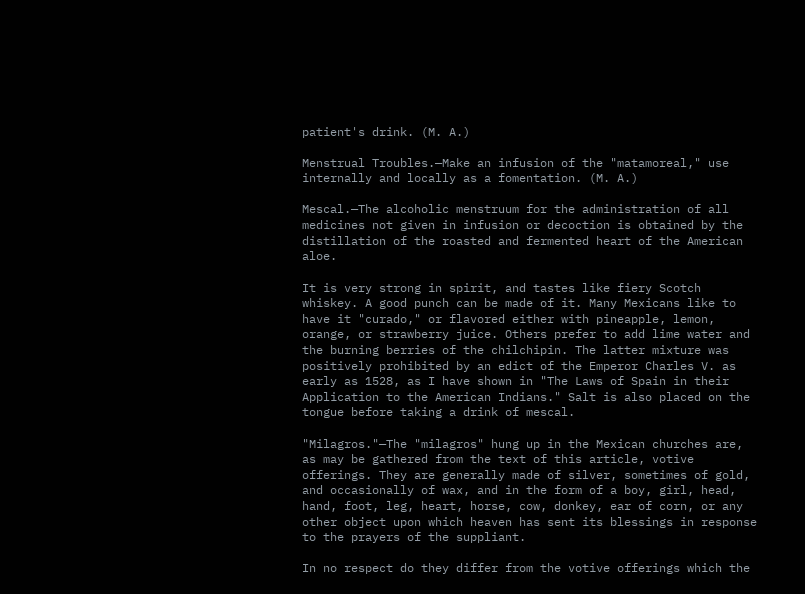patient's drink. (M. A.)

Menstrual Troubles.—Make an infusion of the "matamoreal," use internally and locally as a fomentation. (M. A.)

Mescal.—The alcoholic menstruum for the administration of all medicines not given in infusion or decoction is obtained by the distillation of the roasted and fermented heart of the American aloe.

It is very strong in spirit, and tastes like fiery Scotch whiskey. A good punch can be made of it. Many Mexicans like to have it "curado," or flavored either with pineapple, lemon, orange, or strawberry juice. Others prefer to add lime water and the burning berries of the chilchipin. The latter mixture was positively prohibited by an edict of the Emperor Charles V. as early as 1528, as I have shown in "The Laws of Spain in their Application to the American Indians." Salt is also placed on the tongue before taking a drink of mescal.

"Milagros."—The "milagros" hung up in the Mexican churches are, as may be gathered from the text of this article, votive offerings. They are generally made of silver, sometimes of gold, and occasionally of wax, and in the form of a boy, girl, head, hand, foot, leg, heart, horse, cow, donkey, ear of corn, or any other object upon which heaven has sent its blessings in response to the prayers of the suppliant.

In no respect do they differ from the votive offerings which the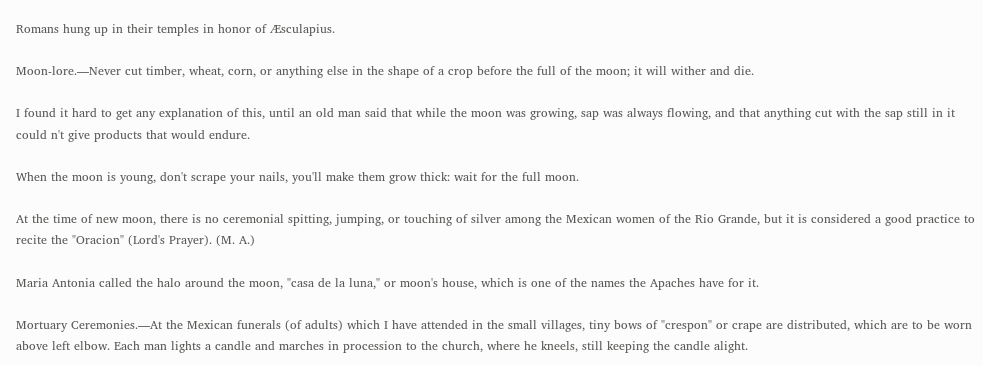Romans hung up in their temples in honor of Æsculapius.

Moon-lore.—Never cut timber, wheat, corn, or anything else in the shape of a crop before the full of the moon; it will wither and die.

I found it hard to get any explanation of this, until an old man said that while the moon was growing, sap was always flowing, and that anything cut with the sap still in it could n't give products that would endure.

When the moon is young, don't scrape your nails, you'll make them grow thick: wait for the full moon.

At the time of new moon, there is no ceremonial spitting, jumping, or touching of silver among the Mexican women of the Rio Grande, but it is considered a good practice to recite the "Oracion" (Lord's Prayer). (M. A.)

Maria Antonia called the halo around the moon, "casa de la luna," or moon's house, which is one of the names the Apaches have for it.

Mortuary Ceremonies.—At the Mexican funerals (of adults) which I have attended in the small villages, tiny bows of "crespon" or crape are distributed, which are to be worn above left elbow. Each man lights a candle and marches in procession to the church, where he kneels, still keeping the candle alight.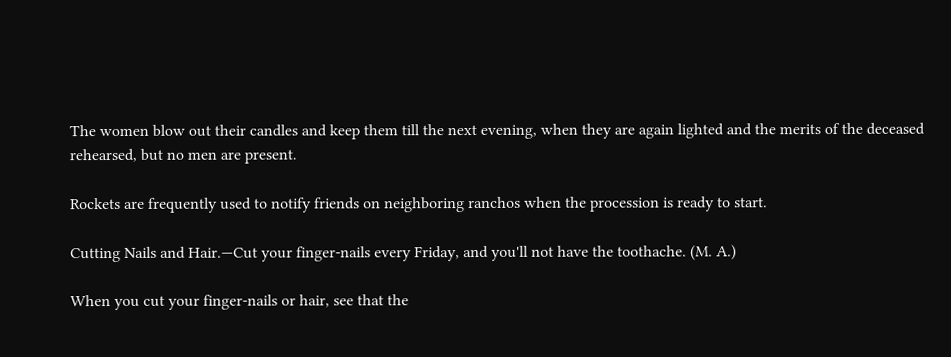The women blow out their candles and keep them till the next evening, when they are again lighted and the merits of the deceased rehearsed, but no men are present.

Rockets are frequently used to notify friends on neighboring ranchos when the procession is ready to start.

Cutting Nails and Hair.—Cut your finger-nails every Friday, and you'll not have the toothache. (M. A.)

When you cut your finger-nails or hair, see that the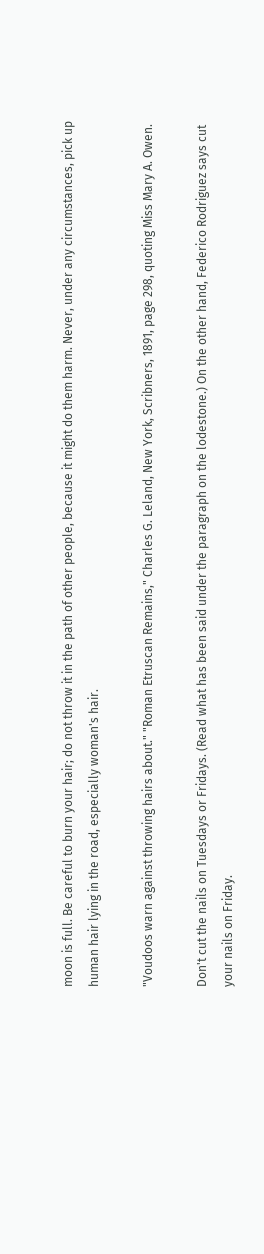moon is full. Be careful to burn your hair; do not throw it in the path of other people, because it might do them harm. Never, under any circumstances, pick up human hair lying in the road, especially woman's hair.

"Voudoos warn against throwing hairs about." "Roman Etruscan Remains," Charles G. Leland, New York, Scribners, 1891, page 298, quoting Miss Mary A. Owen.

Don't cut the nails on Tuesdays or Fridays. (Read what has been said under the paragraph on the lodestone.) On the other hand, Federico Rodriguez says cut your nails on Friday.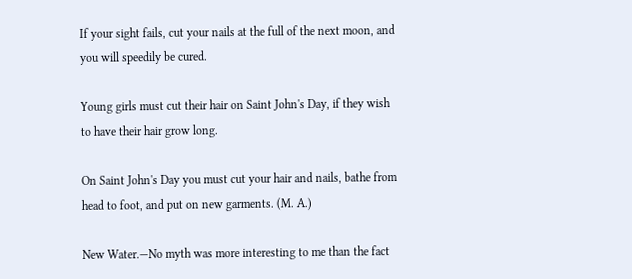If your sight fails, cut your nails at the full of the next moon, and you will speedily be cured.

Young girls must cut their hair on Saint John's Day, if they wish to have their hair grow long.

On Saint John's Day you must cut your hair and nails, bathe from head to foot, and put on new garments. (M. A.)

New Water.—No myth was more interesting to me than the fact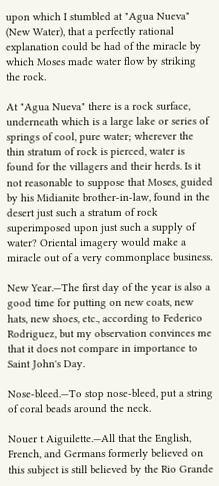upon which I stumbled at "Agua Nueva" (New Water), that a perfectly rational explanation could be had of the miracle by which Moses made water flow by striking the rock.

At "Agua Nueva" there is a rock surface, underneath which is a large lake or series of springs of cool, pure water; wherever the thin stratum of rock is pierced, water is found for the villagers and their herds. Is it not reasonable to suppose that Moses, guided by his Midianite brother-in-law, found in the desert just such a stratum of rock superimposed upon just such a supply of water? Oriental imagery would make a miracle out of a very commonplace business.

New Year.—The first day of the year is also a good time for putting on new coats, new hats, new shoes, etc., according to Federico Rodriguez, but my observation convinces me that it does not compare in importance to Saint John's Day.

Nose-bleed.—To stop nose-bleed, put a string of coral beads around the neck.

Nouer t Aiguilette.—All that the English, French, and Germans formerly believed on this subject is still believed by the Rio Grande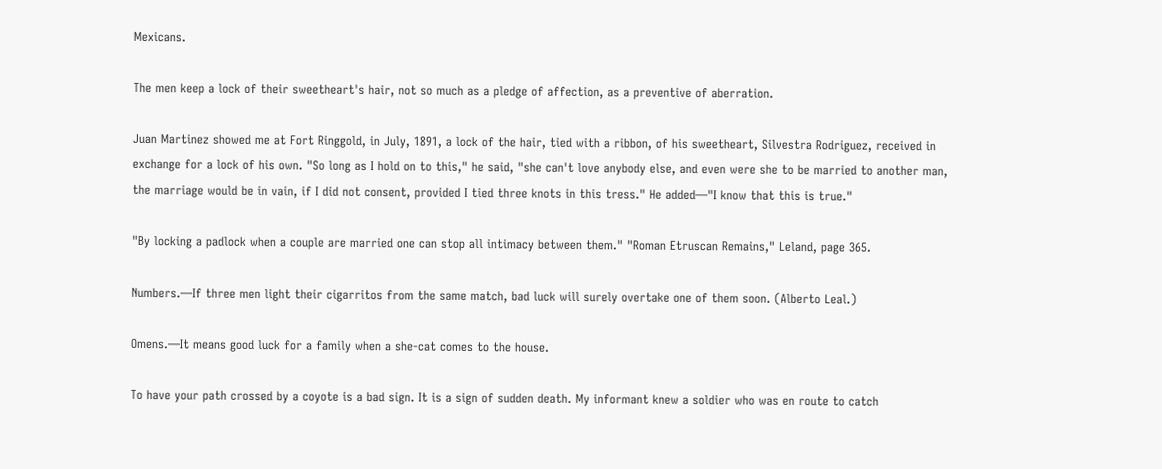Mexicans.

The men keep a lock of their sweetheart's hair, not so much as a pledge of affection, as a preventive of aberration.

Juan Martinez showed me at Fort Ringgold, in July, 1891, a lock of the hair, tied with a ribbon, of his sweetheart, Silvestra Rodriguez, received in exchange for a lock of his own. "So long as I hold on to this," he said, "she can't love anybody else, and even were she to be married to another man, the marriage would be in vain, if I did not consent, provided I tied three knots in this tress." He added—"I know that this is true."

"By locking a padlock when a couple are married one can stop all intimacy between them." "Roman Etruscan Remains," Leland, page 365.

Numbers.—If three men light their cigarritos from the same match, bad luck will surely overtake one of them soon. (Alberto Leal.)

Omens.—It means good luck for a family when a she-cat comes to the house.

To have your path crossed by a coyote is a bad sign. It is a sign of sudden death. My informant knew a soldier who was en route to catch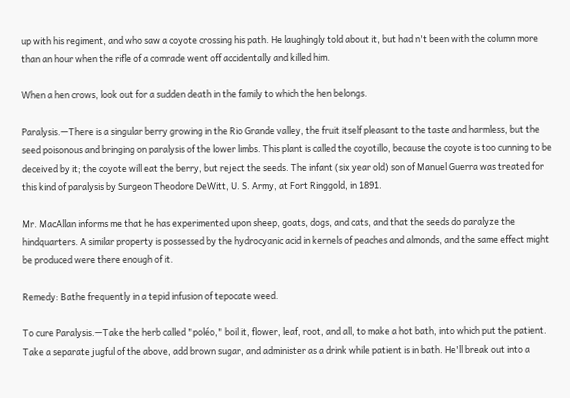up with his regiment, and who saw a coyote crossing his path. He laughingly told about it, but had n't been with the column more than an hour when the rifle of a comrade went off accidentally and killed him.

When a hen crows, look out for a sudden death in the family to which the hen belongs.

Paralysis.—There is a singular berry growing in the Rio Grande valley, the fruit itself pleasant to the taste and harmless, but the seed poisonous and bringing on paralysis of the lower limbs. This plant is called the coyotillo, because the coyote is too cunning to be deceived by it; the coyote will eat the berry, but reject the seeds. The infant (six year old) son of Manuel Guerra was treated for this kind of paralysis by Surgeon Theodore DeWitt, U. S. Army, at Fort Ringgold, in 1891.

Mr. MacAllan informs me that he has experimented upon sheep, goats, dogs, and cats, and that the seeds do paralyze the hindquarters. A similar property is possessed by the hydrocyanic acid in kernels of peaches and almonds, and the same effect might be produced were there enough of it.

Remedy: Bathe frequently in a tepid infusion of tepocate weed.

To cure Paralysis.—Take the herb called "poléo," boil it, flower, leaf, root, and all, to make a hot bath, into which put the patient. Take a separate jugful of the above, add brown sugar, and administer as a drink while patient is in bath. He'll break out into a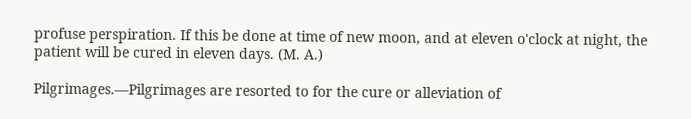profuse perspiration. If this be done at time of new moon, and at eleven o'clock at night, the patient will be cured in eleven days. (M. A.)

Pilgrimages.—Pilgrimages are resorted to for the cure or alleviation of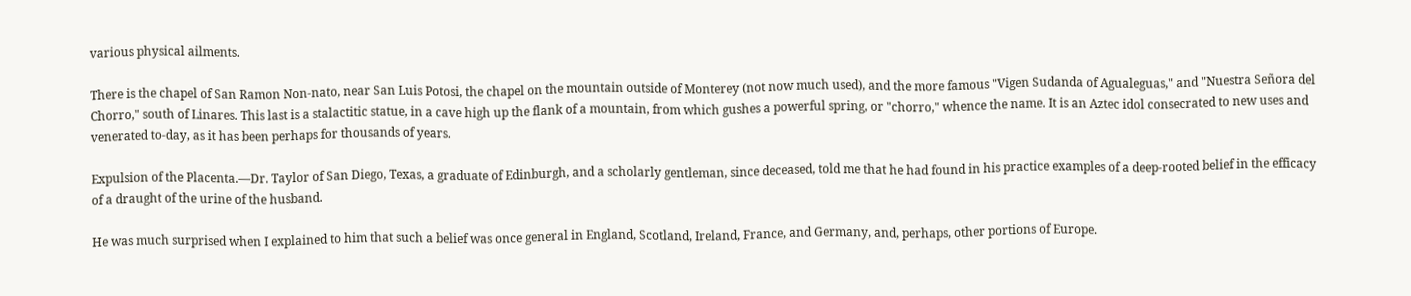various physical ailments.

There is the chapel of San Ramon Non-nato, near San Luis Potosi, the chapel on the mountain outside of Monterey (not now much used), and the more famous "Vigen Sudanda of Agualeguas," and "Nuestra Señora del Chorro," south of Linares. This last is a stalactitic statue, in a cave high up the flank of a mountain, from which gushes a powerful spring, or "chorro," whence the name. It is an Aztec idol consecrated to new uses and venerated to-day, as it has been perhaps for thousands of years.

Expulsion of the Placenta.—Dr. Taylor of San Diego, Texas, a graduate of Edinburgh, and a scholarly gentleman, since deceased, told me that he had found in his practice examples of a deep-rooted belief in the efficacy of a draught of the urine of the husband.

He was much surprised when I explained to him that such a belief was once general in England, Scotland, Ireland, France, and Germany, and, perhaps, other portions of Europe.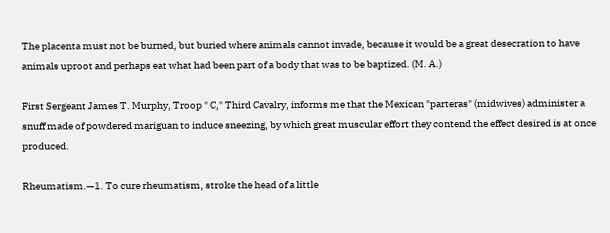The placenta must not be burned, but buried where animals cannot invade, because it would be a great desecration to have animals uproot and perhaps eat what had been part of a body that was to be baptized. (M. A.)

First Sergeant James T. Murphy, Troop " C," Third Cavalry, informs me that the Mexican "parteras" (midwives) administer a snuff made of powdered mariguan to induce sneezing, by which great muscular effort they contend the effect desired is at once produced.

Rheumatism.—1. To cure rheumatism, stroke the head of a little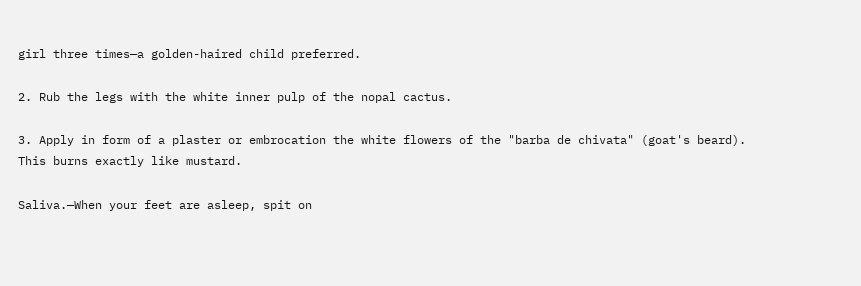girl three times—a golden-haired child preferred.

2. Rub the legs with the white inner pulp of the nopal cactus.

3. Apply in form of a plaster or embrocation the white flowers of the "barba de chivata" (goat's beard). This burns exactly like mustard.

Saliva.—When your feet are asleep, spit on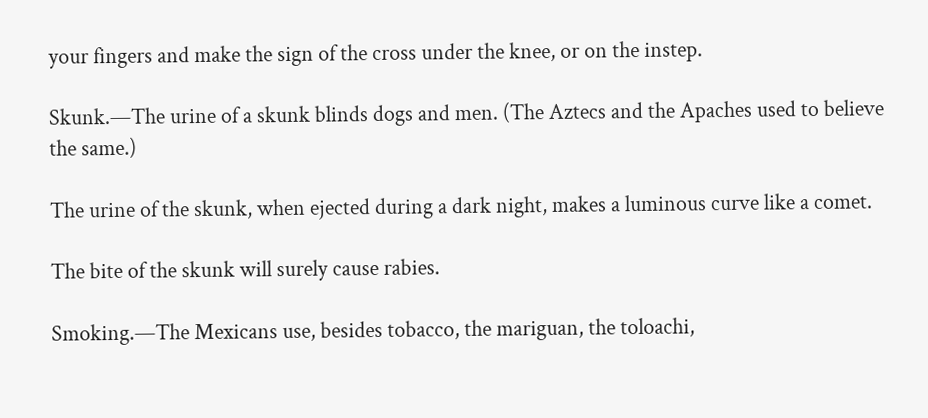your fingers and make the sign of the cross under the knee, or on the instep.

Skunk.—The urine of a skunk blinds dogs and men. (The Aztecs and the Apaches used to believe the same.)

The urine of the skunk, when ejected during a dark night, makes a luminous curve like a comet.

The bite of the skunk will surely cause rabies.

Smoking.—The Mexicans use, besides tobacco, the mariguan, the toloachi,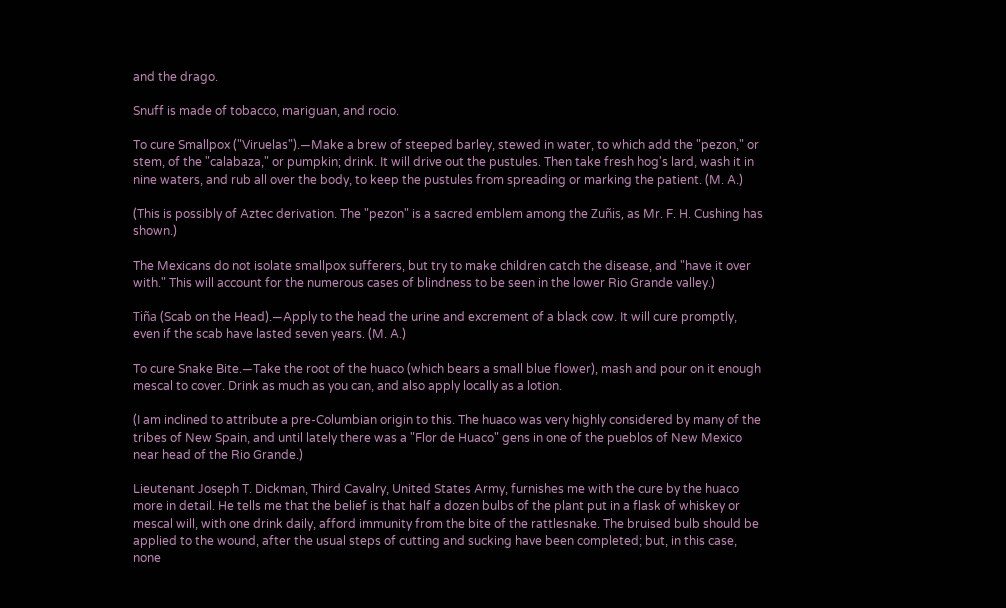and the drago.

Snuff is made of tobacco, mariguan, and rocio.

To cure Smallpox ("Viruelas").—Make a brew of steeped barley, stewed in water, to which add the "pezon," or stem, of the "calabaza," or pumpkin; drink. It will drive out the pustules. Then take fresh hog's lard, wash it in nine waters, and rub all over the body, to keep the pustules from spreading or marking the patient. (M. A.)

(This is possibly of Aztec derivation. The "pezon" is a sacred emblem among the Zuñis, as Mr. F. H. Cushing has shown.)

The Mexicans do not isolate smallpox sufferers, but try to make children catch the disease, and "have it over with." This will account for the numerous cases of blindness to be seen in the lower Rio Grande valley.)

Tiña (Scab on the Head).—Apply to the head the urine and excrement of a black cow. It will cure promptly, even if the scab have lasted seven years. (M. A.)

To cure Snake Bite.—Take the root of the huaco (which bears a small blue flower), mash and pour on it enough mescal to cover. Drink as much as you can, and also apply locally as a lotion.

(I am inclined to attribute a pre-Columbian origin to this. The huaco was very highly considered by many of the tribes of New Spain, and until lately there was a "Flor de Huaco" gens in one of the pueblos of New Mexico near head of the Rio Grande.)

Lieutenant Joseph T. Dickman, Third Cavalry, United States Army, furnishes me with the cure by the huaco more in detail. He tells me that the belief is that half a dozen bulbs of the plant put in a flask of whiskey or mescal will, with one drink daily, afford immunity from the bite of the rattlesnake. The bruised bulb should be applied to the wound, after the usual steps of cutting and sucking have been completed; but, in this case, none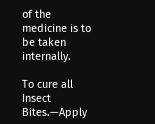of the medicine is to be taken internally.

To cure all Insect Bites.—Apply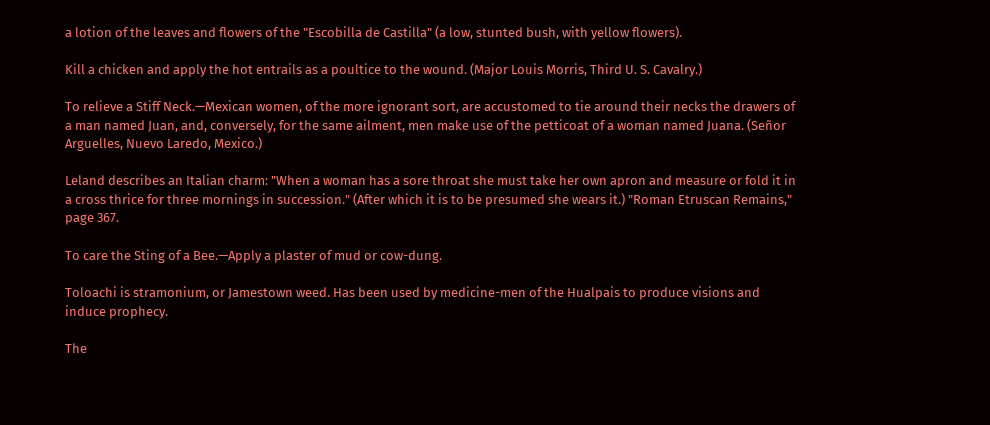a lotion of the leaves and flowers of the "Escobilla de Castilla" (a low, stunted bush, with yellow flowers).

Kill a chicken and apply the hot entrails as a poultice to the wound. (Major Louis Morris, Third U. S. Cavalry.)

To relieve a Stiff Neck.—Mexican women, of the more ignorant sort, are accustomed to tie around their necks the drawers of a man named Juan, and, conversely, for the same ailment, men make use of the petticoat of a woman named Juana. (Señor Arguelles, Nuevo Laredo, Mexico.)

Leland describes an Italian charm: "When a woman has a sore throat she must take her own apron and measure or fold it in a cross thrice for three mornings in succession." (After which it is to be presumed she wears it.) "Roman Etruscan Remains," page 367.

To care the Sting of a Bee.—Apply a plaster of mud or cow-dung.

Toloachi is stramonium, or Jamestown weed. Has been used by medicine-men of the Hualpais to produce visions and induce prophecy.

The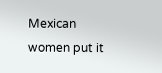Mexican women put it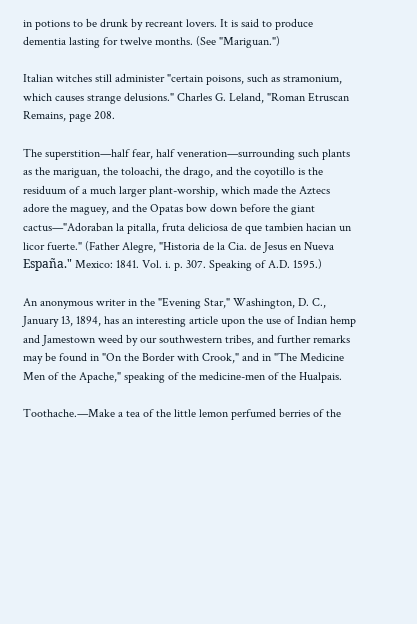in potions to be drunk by recreant lovers. It is said to produce dementia lasting for twelve months. (See "Mariguan.")

Italian witches still administer "certain poisons, such as stramonium, which causes strange delusions." Charles G. Leland, "Roman Etruscan Remains, page 208.

The superstition—half fear, half veneration—surrounding such plants as the mariguan, the toloachi, the drago, and the coyotillo is the residuum of a much larger plant-worship, which made the Aztecs adore the maguey, and the Opatas bow down before the giant cactus—"Adoraban la pitalla, fruta deliciosa de que tambien hacian un licor fuerte." (Father Alegre, "Historia de la Cia. de Jesus en Nueva España." Mexico: 1841. Vol. i. p. 307. Speaking of A.D. 1595.)

An anonymous writer in the "Evening Star," Washington, D. C., January 13, 1894, has an interesting article upon the use of Indian hemp and Jamestown weed by our southwestern tribes, and further remarks may be found in "On the Border with Crook," and in "The Medicine Men of the Apache," speaking of the medicine-men of the Hualpais.

Toothache.—Make a tea of the little lemon perfumed berries of the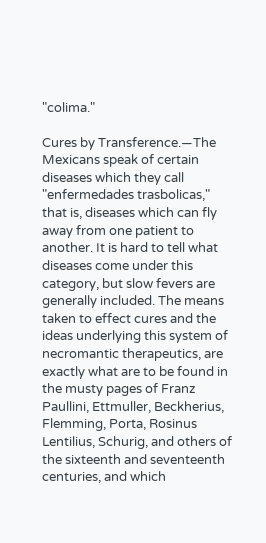"colima."

Cures by Transference.—The Mexicans speak of certain diseases which they call "enfermedades trasbolicas," that is, diseases which can fly away from one patient to another. It is hard to tell what diseases come under this category, but slow fevers are generally included. The means taken to effect cures and the ideas underlying this system of necromantic therapeutics, are exactly what are to be found in the musty pages of Franz Paullini, Ettmuller, Beckherius, Flemming, Porta, Rosinus Lentilius, Schurig, and others of the sixteenth and seventeenth centuries, and which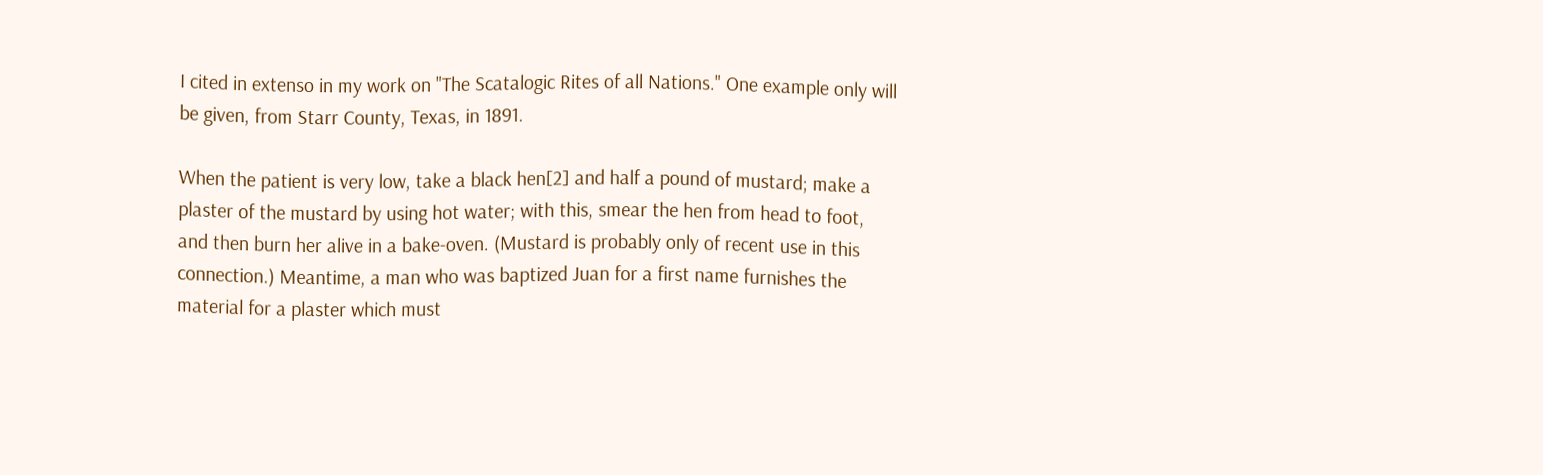I cited in extenso in my work on "The Scatalogic Rites of all Nations." One example only will be given, from Starr County, Texas, in 1891.

When the patient is very low, take a black hen[2] and half a pound of mustard; make a plaster of the mustard by using hot water; with this, smear the hen from head to foot, and then burn her alive in a bake-oven. (Mustard is probably only of recent use in this connection.) Meantime, a man who was baptized Juan for a first name furnishes the material for a plaster which must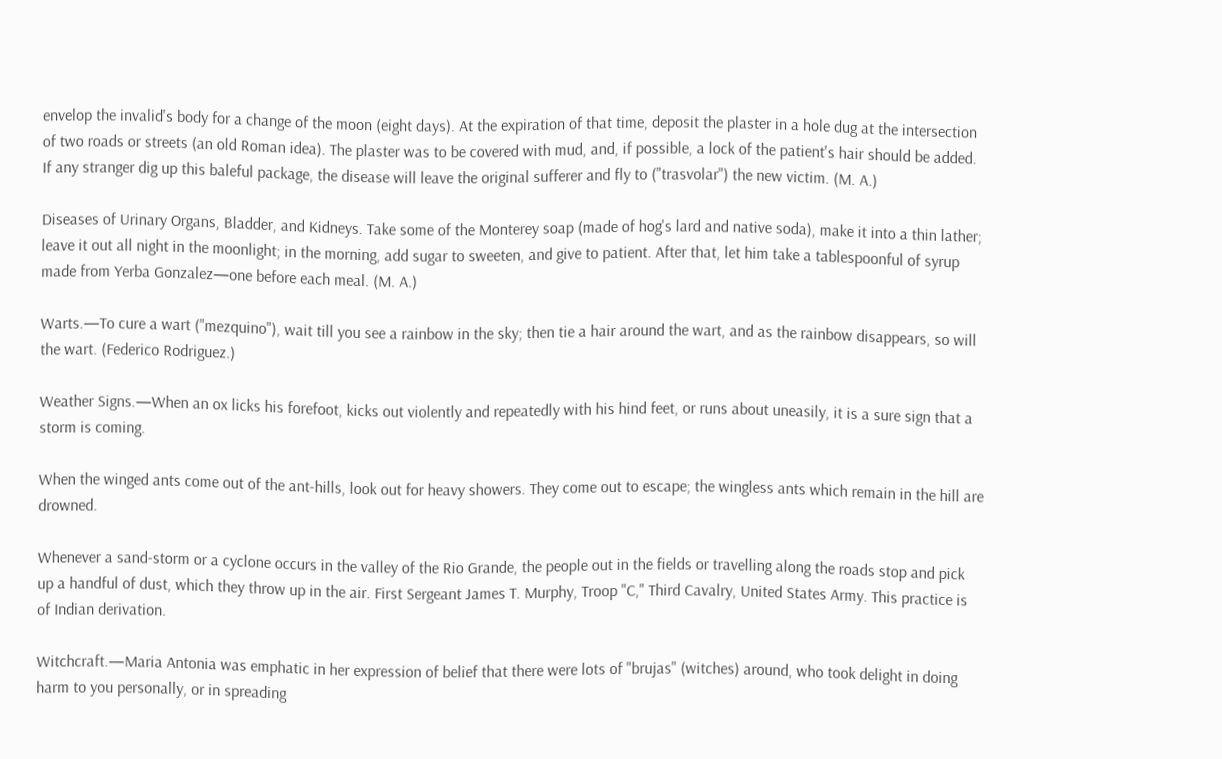envelop the invalid's body for a change of the moon (eight days). At the expiration of that time, deposit the plaster in a hole dug at the intersection of two roads or streets (an old Roman idea). The plaster was to be covered with mud, and, if possible, a lock of the patient's hair should be added. If any stranger dig up this baleful package, the disease will leave the original sufferer and fly to ("trasvolar") the new victim. (M. A.)

Diseases of Urinary Organs, Bladder, and Kidneys. Take some of the Monterey soap (made of hog's lard and native soda), make it into a thin lather; leave it out all night in the moonlight; in the morning, add sugar to sweeten, and give to patient. After that, let him take a tablespoonful of syrup made from Yerba Gonzalez—one before each meal. (M. A.)

Warts.—To cure a wart ("mezquino"), wait till you see a rainbow in the sky; then tie a hair around the wart, and as the rainbow disappears, so will the wart. (Federico Rodriguez.)

Weather Signs.—When an ox licks his forefoot, kicks out violently and repeatedly with his hind feet, or runs about uneasily, it is a sure sign that a storm is coming.

When the winged ants come out of the ant-hills, look out for heavy showers. They come out to escape; the wingless ants which remain in the hill are drowned.

Whenever a sand-storm or a cyclone occurs in the valley of the Rio Grande, the people out in the fields or travelling along the roads stop and pick up a handful of dust, which they throw up in the air. First Sergeant James T. Murphy, Troop "C," Third Cavalry, United States Army. This practice is of Indian derivation.

Witchcraft.—Maria Antonia was emphatic in her expression of belief that there were lots of "brujas" (witches) around, who took delight in doing harm to you personally, or in spreading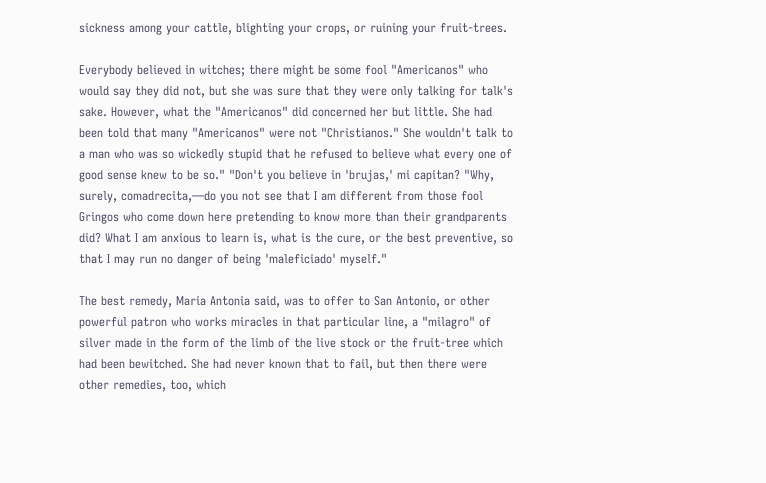sickness among your cattle, blighting your crops, or ruining your fruit-trees.

Everybody believed in witches; there might be some fool "Americanos" who would say they did not, but she was sure that they were only talking for talk's sake. However, what the "Americanos" did concerned her but little. She had been told that many "Americanos" were not "Christianos." She wouldn't talk to a man who was so wickedly stupid that he refused to believe what every one of good sense knew to be so." "Don't you believe in 'brujas,' mi capitan? "Why, surely, comadrecita,—do you not see that I am different from those fool Gringos who come down here pretending to know more than their grandparents did? What I am anxious to learn is, what is the cure, or the best preventive, so that I may run no danger of being 'maleficiado' myself."

The best remedy, Maria Antonia said, was to offer to San Antonio, or other powerful patron who works miracles in that particular line, a "milagro" of silver made in the form of the limb of the live stock or the fruit-tree which had been bewitched. She had never known that to fail, but then there were other remedies, too, which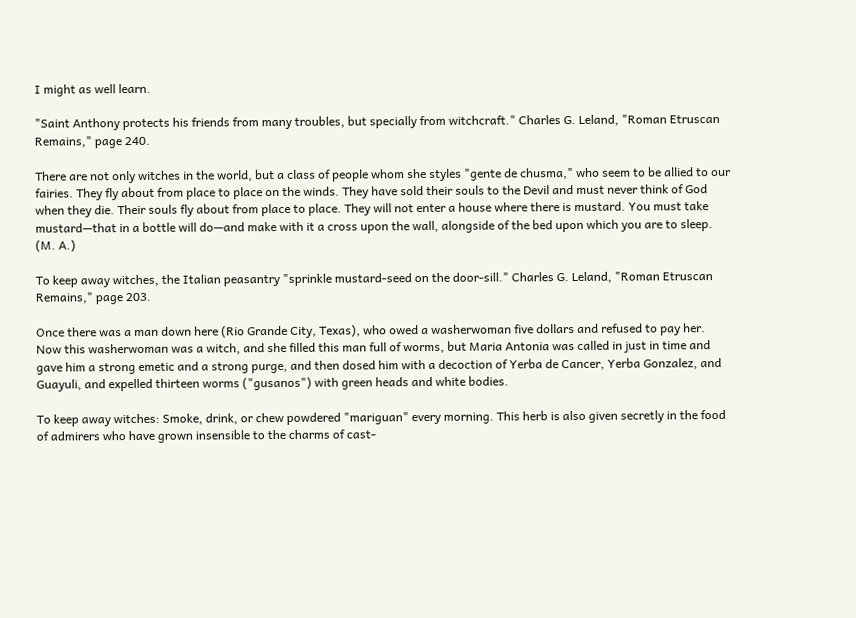I might as well learn.

"Saint Anthony protects his friends from many troubles, but specially from witchcraft." Charles G. Leland, "Roman Etruscan Remains," page 240.

There are not only witches in the world, but a class of people whom she styles "gente de chusma," who seem to be allied to our fairies. They fly about from place to place on the winds. They have sold their souls to the Devil and must never think of God when they die. Their souls fly about from place to place. They will not enter a house where there is mustard. You must take mustard—that in a bottle will do—and make with it a cross upon the wall, alongside of the bed upon which you are to sleep. (M. A.)

To keep away witches, the Italian peasantry "sprinkle mustard-seed on the door-sill." Charles G. Leland, "Roman Etruscan Remains," page 203.

Once there was a man down here (Rio Grande City, Texas), who owed a washerwoman five dollars and refused to pay her. Now this washerwoman was a witch, and she filled this man full of worms, but Maria Antonia was called in just in time and gave him a strong emetic and a strong purge, and then dosed him with a decoction of Yerba de Cancer, Yerba Gonzalez, and Guayuli, and expelled thirteen worms ("gusanos") with green heads and white bodies.

To keep away witches: Smoke, drink, or chew powdered "mariguan" every morning. This herb is also given secretly in the food of admirers who have grown insensible to the charms of cast-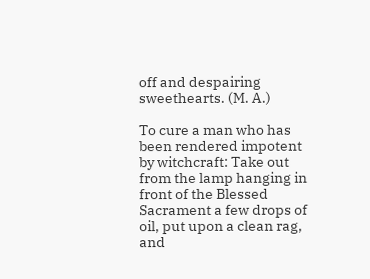off and despairing sweethearts. (M. A.)

To cure a man who has been rendered impotent by witchcraft: Take out from the lamp hanging in front of the Blessed Sacrament a few drops of oil, put upon a clean rag, and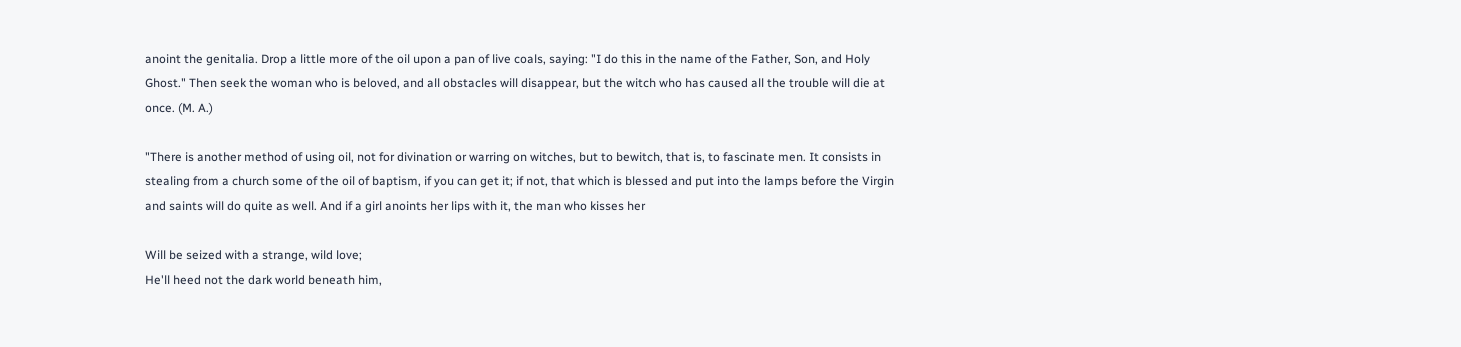anoint the genitalia. Drop a little more of the oil upon a pan of live coals, saying: "I do this in the name of the Father, Son, and Holy Ghost." Then seek the woman who is beloved, and all obstacles will disappear, but the witch who has caused all the trouble will die at once. (M. A.)

"There is another method of using oil, not for divination or warring on witches, but to bewitch, that is, to fascinate men. It consists in stealing from a church some of the oil of baptism, if you can get it; if not, that which is blessed and put into the lamps before the Virgin and saints will do quite as well. And if a girl anoints her lips with it, the man who kisses her

Will be seized with a strange, wild love;
He'll heed not the dark world beneath him,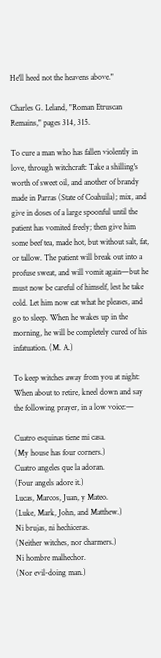He'll heed not the heavens above."

Charles G. Leland, "Roman Etruscan Remains," pages 314, 315.

To cure a man who has fallen violently in love, through witchcraft: Take a shilling's worth of sweet oil, and another of brandy made in Parras (State of Coahuila); mix, and give in doses of a large spoonful until the patient has vomited freely; then give him some beef tea, made hot, but without salt, fat, or tallow. The patient will break out into a profuse sweat, and will vomit again—but he must now be careful of himself, lest he take cold. Let him now eat what he pleases, and go to sleep. When he wakes up in the morning, he will be completely cured of his infatuation. (M. A.)

To keep witches away from you at night: When about to retire, kneel down and say the following prayer, in a low voice:—

Cuatro esquinas tiene mi casa.
(My house has four corners.)
Cuatro angeles que la adoran.
(Four angels adore it.)
Lucas, Marcos, Juan, y Mateo.
(Luke, Mark, John, and Matthew.)
Ni brujas, ni hechiceras.
(Neither witches, nor charmers.)
Ni hombre malhechor.
(Nor evil-doing man.)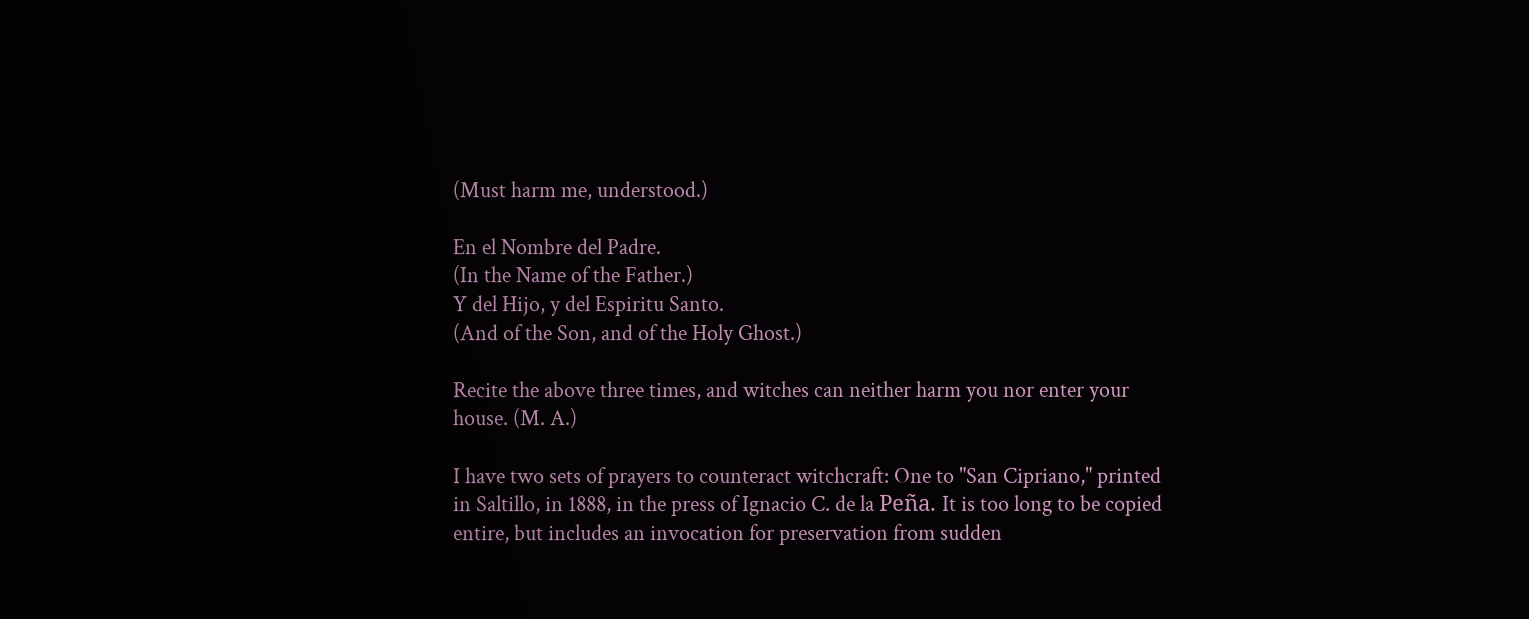(Must harm me, understood.)

En el Nombre del Padre.
(In the Name of the Father.)
Y del Hijo, y del Espiritu Santo.
(And of the Son, and of the Holy Ghost.)

Recite the above three times, and witches can neither harm you nor enter your house. (M. A.)

I have two sets of prayers to counteract witchcraft: One to "San Cipriano," printed in Saltillo, in 1888, in the press of Ignacio C. de la Peña. It is too long to be copied entire, but includes an invocation for preservation from sudden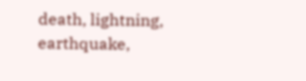death, lightning, earthquake,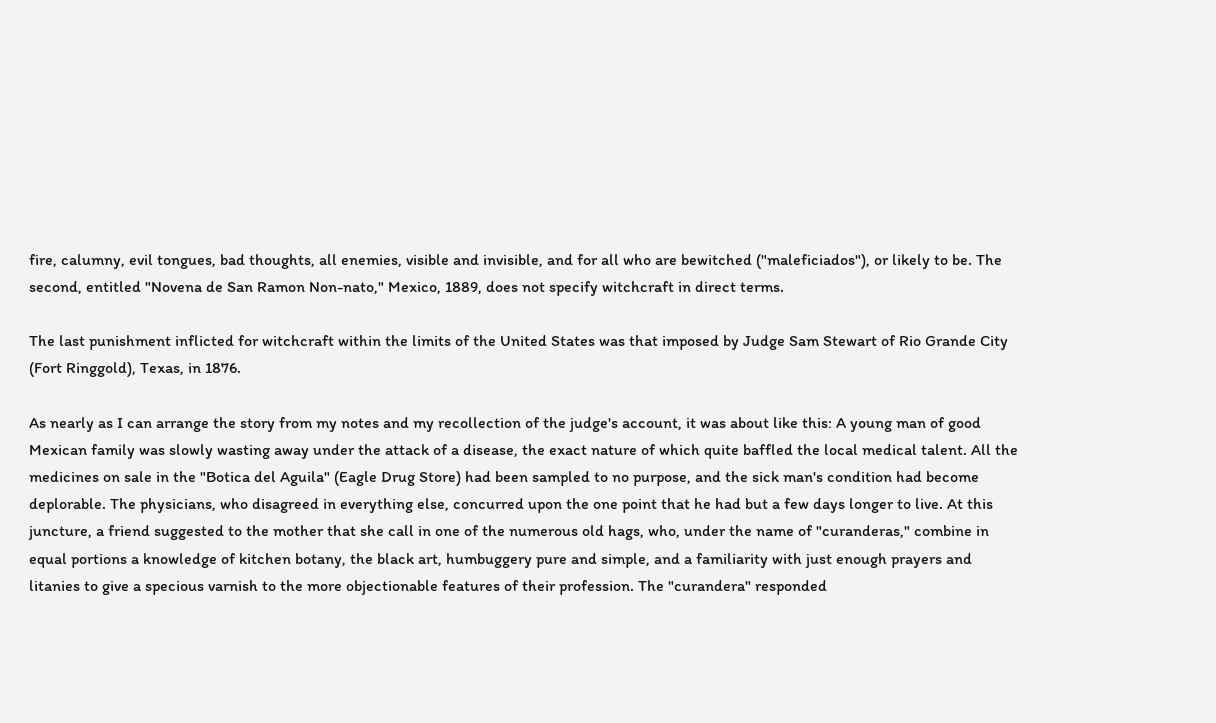fire, calumny, evil tongues, bad thoughts, all enemies, visible and invisible, and for all who are bewitched ("maleficiados"), or likely to be. The second, entitled "Novena de San Ramon Non-nato," Mexico, 1889, does not specify witchcraft in direct terms.

The last punishment inflicted for witchcraft within the limits of the United States was that imposed by Judge Sam Stewart of Rio Grande City (Fort Ringgold), Texas, in 1876.

As nearly as I can arrange the story from my notes and my recollection of the judge's account, it was about like this: A young man of good Mexican family was slowly wasting away under the attack of a disease, the exact nature of which quite baffled the local medical talent. All the medicines on sale in the "Botica del Aguila" (Eagle Drug Store) had been sampled to no purpose, and the sick man's condition had become deplorable. The physicians, who disagreed in everything else, concurred upon the one point that he had but a few days longer to live. At this juncture, a friend suggested to the mother that she call in one of the numerous old hags, who, under the name of "curanderas," combine in equal portions a knowledge of kitchen botany, the black art, humbuggery pure and simple, and a familiarity with just enough prayers and litanies to give a specious varnish to the more objectionable features of their profession. The "curandera" responded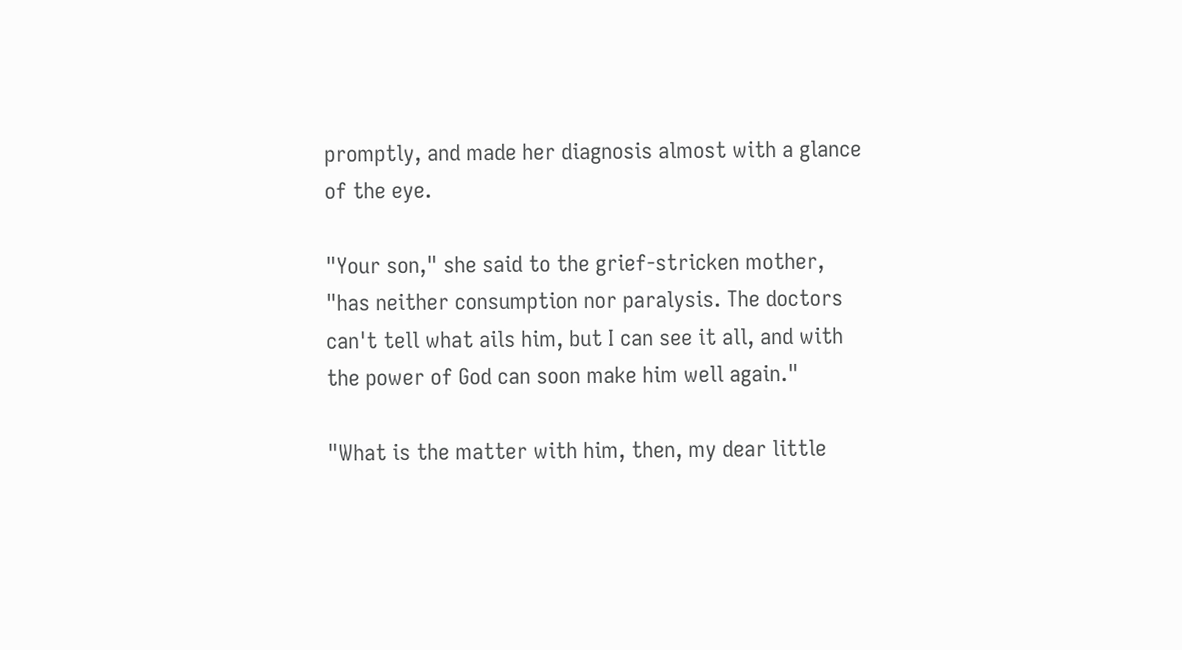promptly, and made her diagnosis almost with a glance of the eye.

"Your son," she said to the grief-stricken mother, "has neither consumption nor paralysis. The doctors can't tell what ails him, but I can see it all, and with the power of God can soon make him well again."

"What is the matter with him, then, my dear little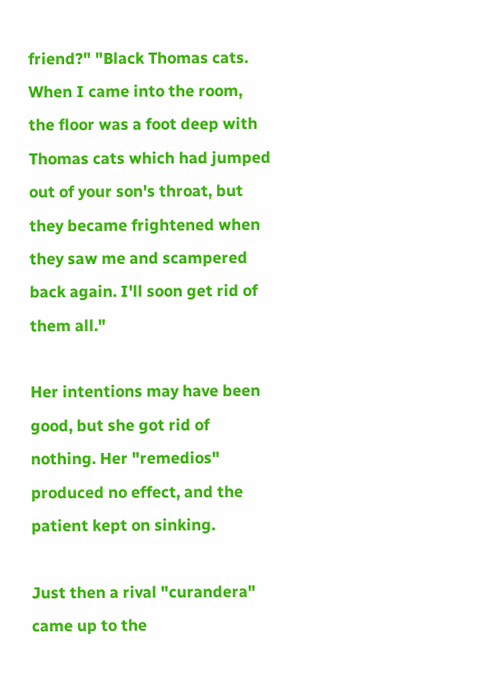friend?" "Black Thomas cats. When I came into the room, the floor was a foot deep with Thomas cats which had jumped out of your son's throat, but they became frightened when they saw me and scampered back again. I'll soon get rid of them all."

Her intentions may have been good, but she got rid of nothing. Her "remedios" produced no effect, and the patient kept on sinking.

Just then a rival "curandera" came up to the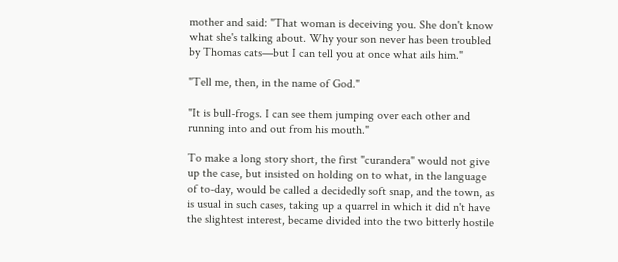mother and said: "That woman is deceiving you. She don't know what she's talking about. Why your son never has been troubled by Thomas cats—but I can tell you at once what ails him."

"Tell me, then, in the name of God."

"It is bull-frogs. I can see them jumping over each other and running into and out from his mouth."

To make a long story short, the first "curandera" would not give up the case, but insisted on holding on to what, in the language of to-day, would be called a decidedly soft snap, and the town, as is usual in such cases, taking up a quarrel in which it did n't have the slightest interest, became divided into the two bitterly hostile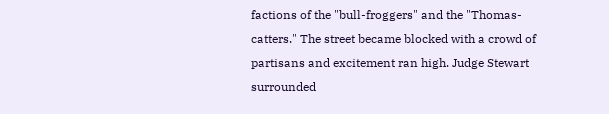factions of the "bull-froggers" and the "Thomas-catters." The street became blocked with a crowd of partisans and excitement ran high. Judge Stewart surrounded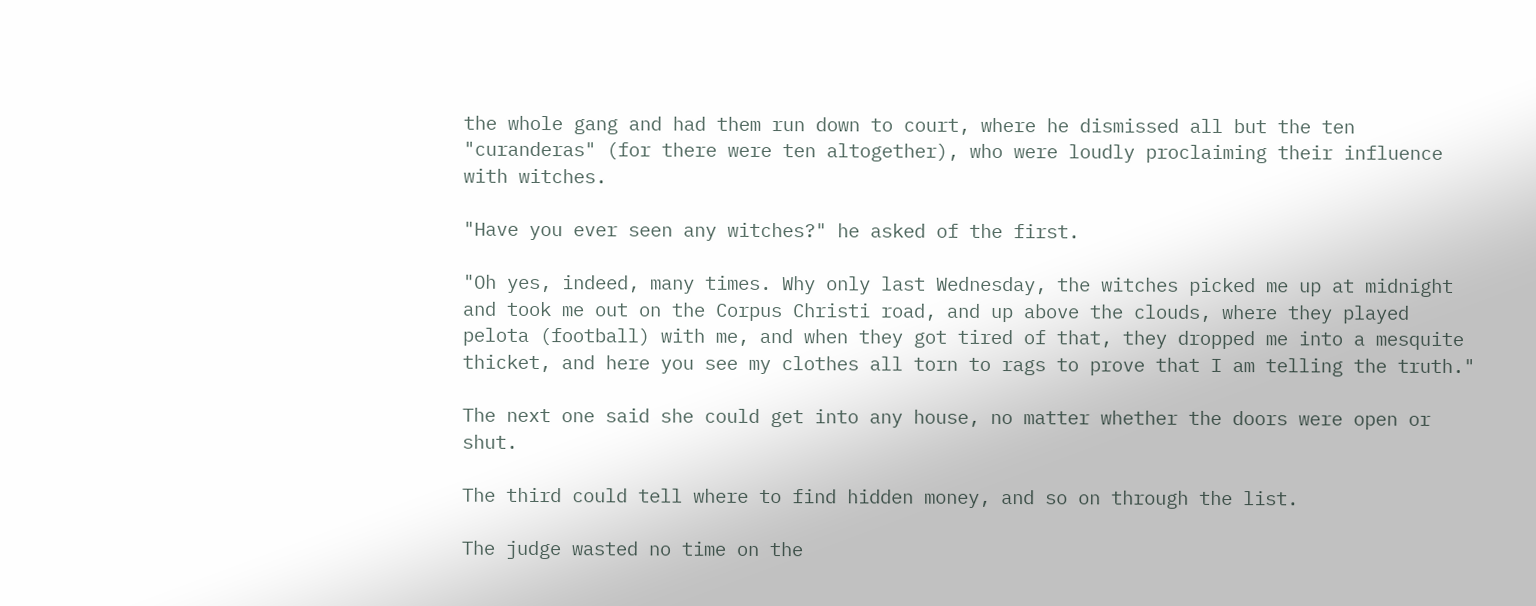the whole gang and had them run down to court, where he dismissed all but the ten "curanderas" (for there were ten altogether), who were loudly proclaiming their influence with witches.

"Have you ever seen any witches?" he asked of the first.

"Oh yes, indeed, many times. Why only last Wednesday, the witches picked me up at midnight and took me out on the Corpus Christi road, and up above the clouds, where they played pelota (football) with me, and when they got tired of that, they dropped me into a mesquite thicket, and here you see my clothes all torn to rags to prove that I am telling the truth."

The next one said she could get into any house, no matter whether the doors were open or shut.

The third could tell where to find hidden money, and so on through the list.

The judge wasted no time on the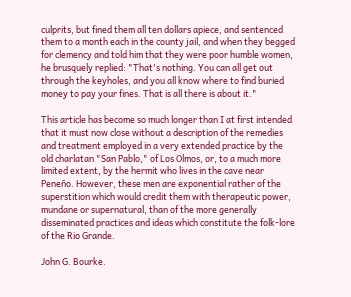culprits, but fined them all ten dollars apiece, and sentenced them to a month each in the county jail, and when they begged for clemency and told him that they were poor humble women, he brusquely replied: "That's nothing. You can all get out through the keyholes, and you all know where to find buried money to pay your fines. That is all there is about it."

This article has become so much longer than I at first intended that it must now close without a description of the remedies and treatment employed in a very extended practice by the old charlatan "San Pablo," of Los Olmos, or, to a much more limited extent, by the hermit who lives in the cave near Peneño. However, these men are exponential rather of the superstition which would credit them with therapeutic power, mundane or supernatural, than of the more generally disseminated practices and ideas which constitute the folk-lore of the Rio Grande.

John G. Bourke.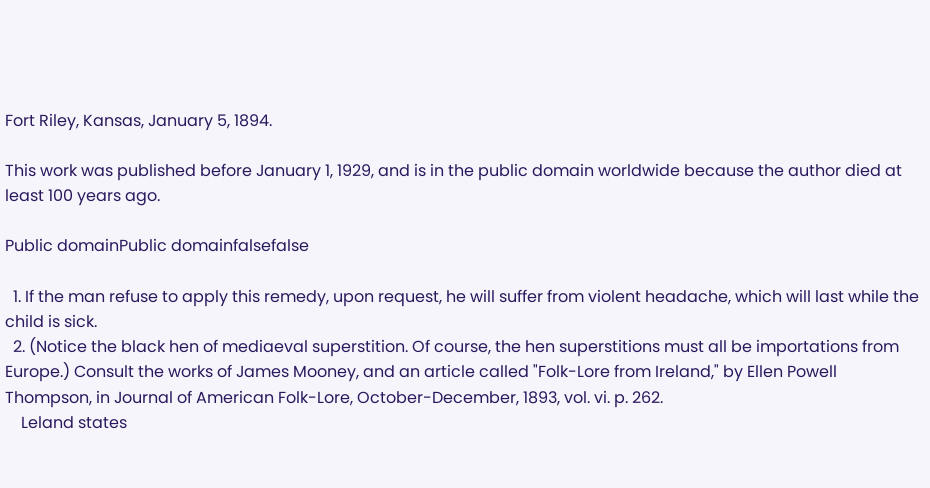Fort Riley, Kansas, January 5, 1894.

This work was published before January 1, 1929, and is in the public domain worldwide because the author died at least 100 years ago.

Public domainPublic domainfalsefalse

  1. If the man refuse to apply this remedy, upon request, he will suffer from violent headache, which will last while the child is sick.
  2. (Notice the black hen of mediaeval superstition. Of course, the hen superstitions must all be importations from Europe.) Consult the works of James Mooney, and an article called "Folk-Lore from Ireland," by Ellen Powell Thompson, in Journal of American Folk-Lore, October-December, 1893, vol. vi. p. 262.
    Leland states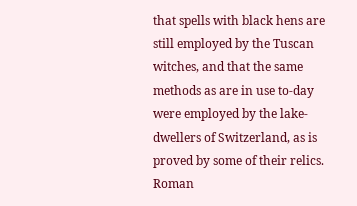that spells with black hens are still employed by the Tuscan witches, and that the same methods as are in use to-day were employed by the lake-dwellers of Switzerland, as is proved by some of their relics. Roman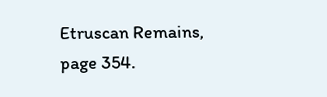Etruscan Remains, page 354.